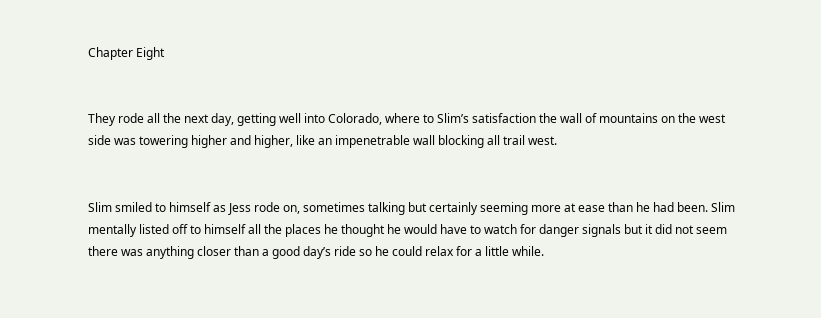Chapter Eight


They rode all the next day, getting well into Colorado, where to Slim’s satisfaction the wall of mountains on the west side was towering higher and higher, like an impenetrable wall blocking all trail west.


Slim smiled to himself as Jess rode on, sometimes talking but certainly seeming more at ease than he had been. Slim mentally listed off to himself all the places he thought he would have to watch for danger signals but it did not seem there was anything closer than a good day’s ride so he could relax for a little while.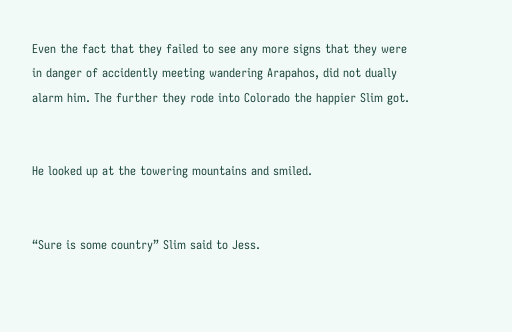Even the fact that they failed to see any more signs that they were in danger of accidently meeting wandering Arapahos, did not dually alarm him. The further they rode into Colorado the happier Slim got.


He looked up at the towering mountains and smiled.


“Sure is some country” Slim said to Jess.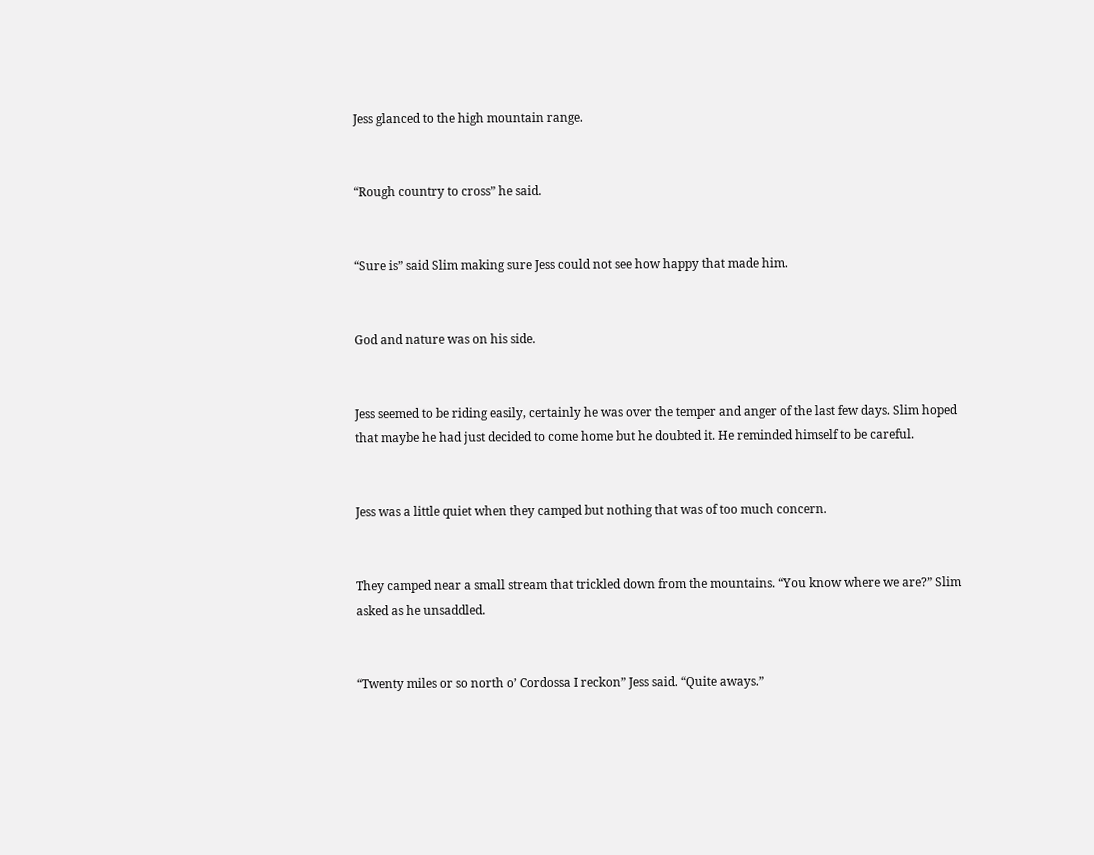Jess glanced to the high mountain range.


“Rough country to cross” he said.


“Sure is” said Slim making sure Jess could not see how happy that made him.


God and nature was on his side.


Jess seemed to be riding easily, certainly he was over the temper and anger of the last few days. Slim hoped that maybe he had just decided to come home but he doubted it. He reminded himself to be careful.


Jess was a little quiet when they camped but nothing that was of too much concern.


They camped near a small stream that trickled down from the mountains. “You know where we are?” Slim asked as he unsaddled.


“Twenty miles or so north o’ Cordossa I reckon” Jess said. “Quite aways.”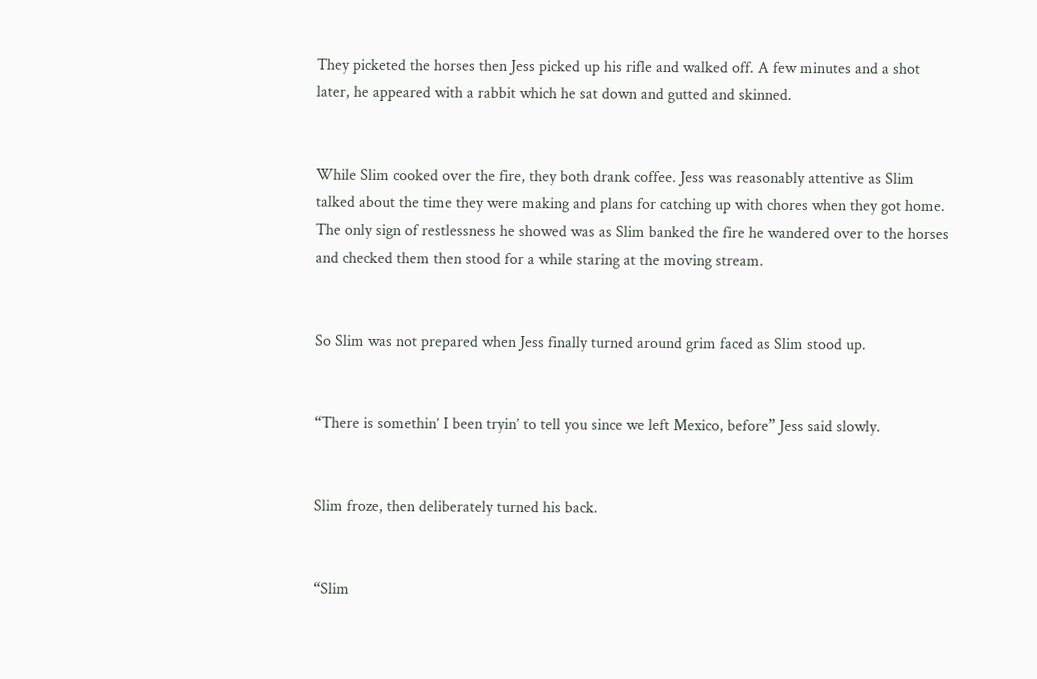They picketed the horses then Jess picked up his rifle and walked off. A few minutes and a shot later, he appeared with a rabbit which he sat down and gutted and skinned.


While Slim cooked over the fire, they both drank coffee. Jess was reasonably attentive as Slim talked about the time they were making and plans for catching up with chores when they got home. The only sign of restlessness he showed was as Slim banked the fire he wandered over to the horses and checked them then stood for a while staring at the moving stream.


So Slim was not prepared when Jess finally turned around grim faced as Slim stood up.


“There is somethin’ I been tryin’ to tell you since we left Mexico, before” Jess said slowly.


Slim froze, then deliberately turned his back.


“Slim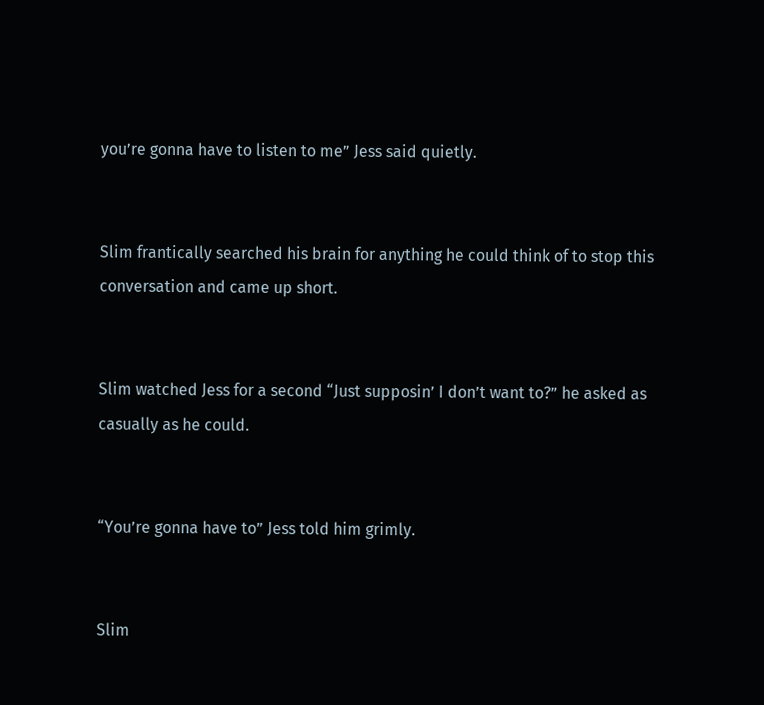you’re gonna have to listen to me” Jess said quietly.


Slim frantically searched his brain for anything he could think of to stop this conversation and came up short.


Slim watched Jess for a second “Just supposin’ I don’t want to?” he asked as casually as he could.


“You’re gonna have to” Jess told him grimly.


Slim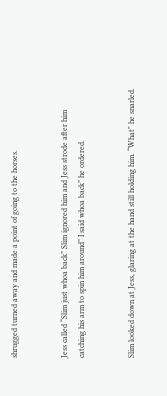shrugged turned away and made a point of going to the horses.


Jess called “Slim just whoa back” Slim ignored him and Jess strode after him catching his arm to spin him around” I said whoa back” he ordered.


Slim looked down at Jess, glaring at the hand still holding him. “What" he snarled.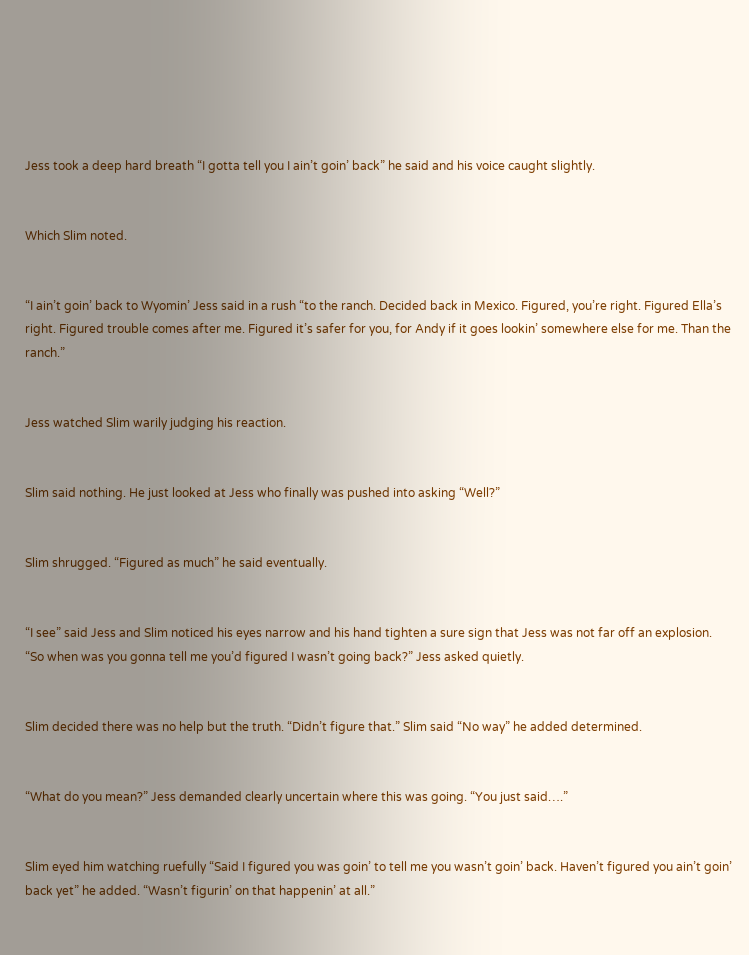Jess took a deep hard breath “I gotta tell you I ain’t goin’ back” he said and his voice caught slightly.


Which Slim noted.


“I ain’t goin’ back to Wyomin’ Jess said in a rush “to the ranch. Decided back in Mexico. Figured, you’re right. Figured Ella’s right. Figured trouble comes after me. Figured it’s safer for you, for Andy if it goes lookin’ somewhere else for me. Than the ranch.”


Jess watched Slim warily judging his reaction.


Slim said nothing. He just looked at Jess who finally was pushed into asking “Well?”


Slim shrugged. “Figured as much” he said eventually.


“I see” said Jess and Slim noticed his eyes narrow and his hand tighten a sure sign that Jess was not far off an explosion. “So when was you gonna tell me you’d figured I wasn’t going back?” Jess asked quietly.


Slim decided there was no help but the truth. “Didn’t figure that.” Slim said “No way” he added determined.


“What do you mean?” Jess demanded clearly uncertain where this was going. “You just said….”


Slim eyed him watching ruefully “Said I figured you was goin’ to tell me you wasn’t goin’ back. Haven’t figured you ain’t goin’ back yet” he added. “Wasn’t figurin’ on that happenin’ at all.”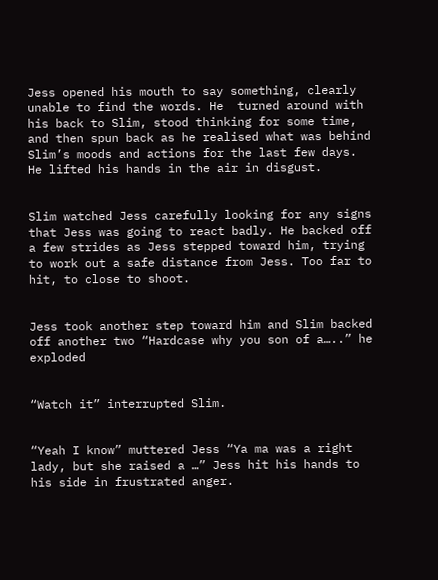Jess opened his mouth to say something, clearly unable to find the words. He  turned around with his back to Slim, stood thinking for some time, and then spun back as he realised what was behind Slim’s moods and actions for the last few days. He lifted his hands in the air in disgust.


Slim watched Jess carefully looking for any signs that Jess was going to react badly. He backed off a few strides as Jess stepped toward him, trying to work out a safe distance from Jess. Too far to hit, to close to shoot.


Jess took another step toward him and Slim backed off another two “Hardcase why you son of a…..” he exploded


“Watch it” interrupted Slim.


“Yeah I know” muttered Jess “Ya ma was a right lady, but she raised a …” Jess hit his hands to his side in frustrated anger.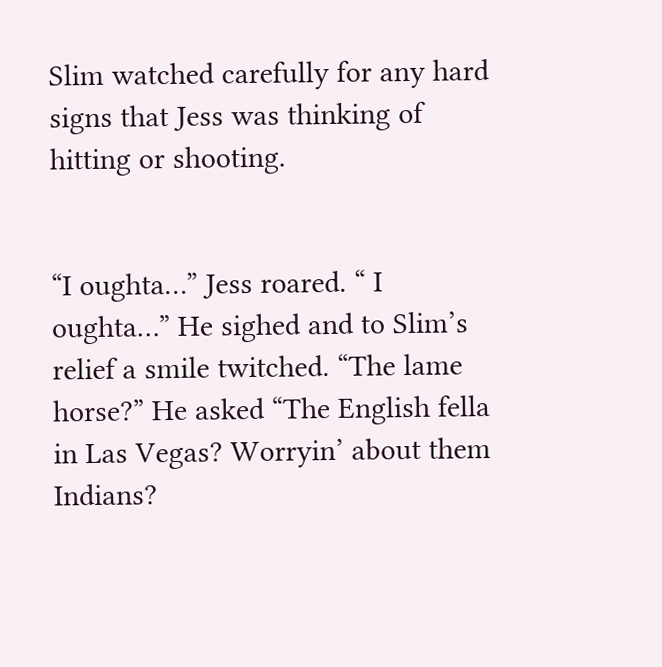Slim watched carefully for any hard signs that Jess was thinking of hitting or shooting.


“I oughta…” Jess roared. “ I oughta…” He sighed and to Slim’s relief a smile twitched. “The lame horse?” He asked “The English fella in Las Vegas? Worryin’ about them Indians?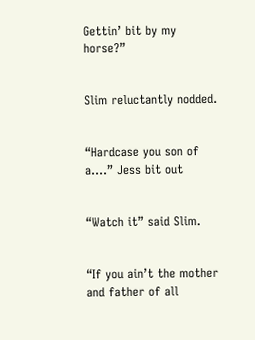Gettin’ bit by my horse?”


Slim reluctantly nodded.


“Hardcase you son of a….” Jess bit out


“Watch it” said Slim.


“If you ain’t the mother and father of all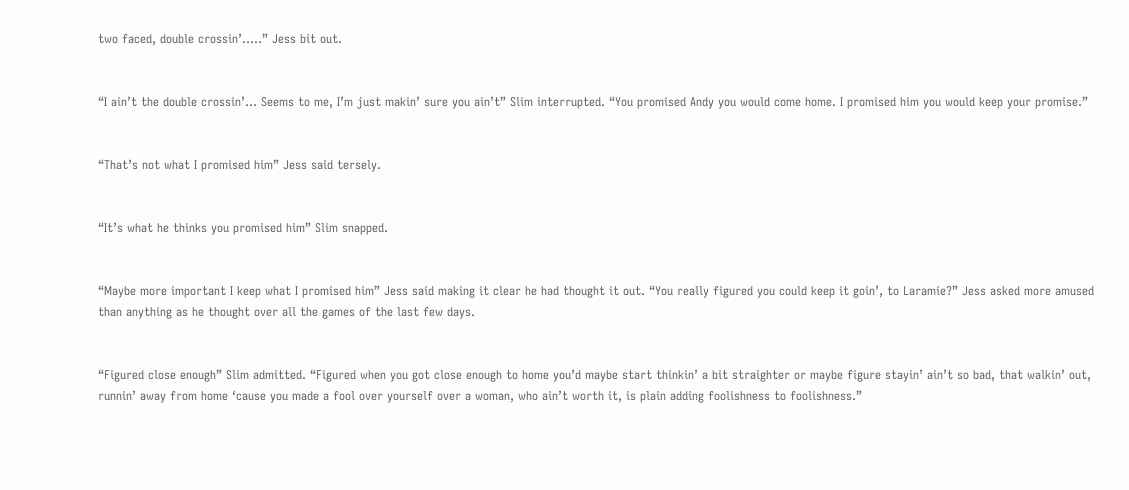two faced, double crossin’…..” Jess bit out.


“I ain’t the double crossin’… Seems to me, I’m just makin’ sure you ain’t” Slim interrupted. “You promised Andy you would come home. I promised him you would keep your promise.”


“That’s not what I promised him” Jess said tersely.


“It’s what he thinks you promised him” Slim snapped.


“Maybe more important I keep what I promised him” Jess said making it clear he had thought it out. “You really figured you could keep it goin’, to Laramie?” Jess asked more amused than anything as he thought over all the games of the last few days.


“Figured close enough” Slim admitted. “Figured when you got close enough to home you’d maybe start thinkin’ a bit straighter or maybe figure stayin’ ain’t so bad, that walkin’ out, runnin’ away from home ‘cause you made a fool over yourself over a woman, who ain’t worth it, is plain adding foolishness to foolishness.”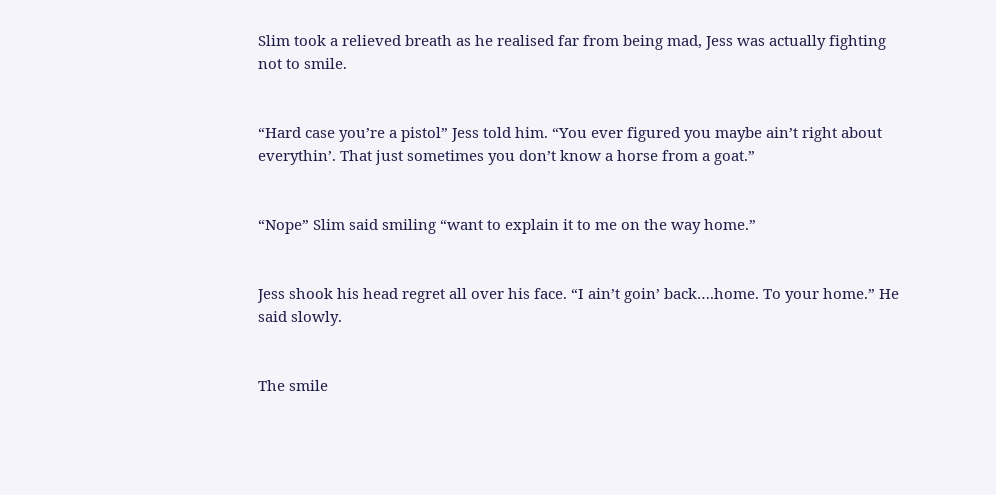Slim took a relieved breath as he realised far from being mad, Jess was actually fighting not to smile.


“Hard case you’re a pistol” Jess told him. “You ever figured you maybe ain’t right about everythin’. That just sometimes you don’t know a horse from a goat.”


“Nope” Slim said smiling “want to explain it to me on the way home.”


Jess shook his head regret all over his face. “I ain’t goin’ back….home. To your home.” He said slowly.


The smile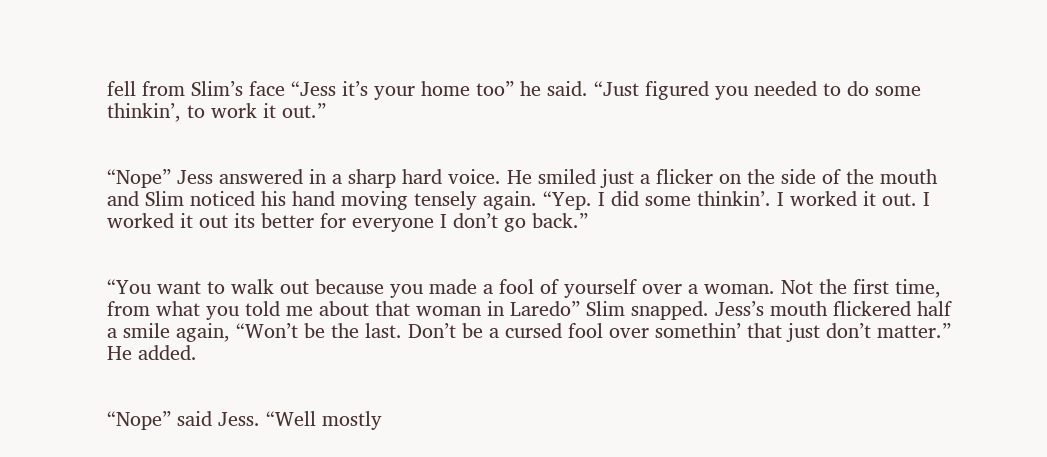fell from Slim’s face “Jess it’s your home too” he said. “Just figured you needed to do some thinkin’, to work it out.”


“Nope” Jess answered in a sharp hard voice. He smiled just a flicker on the side of the mouth and Slim noticed his hand moving tensely again. “Yep. I did some thinkin’. I worked it out. I worked it out its better for everyone I don’t go back.”


“You want to walk out because you made a fool of yourself over a woman. Not the first time, from what you told me about that woman in Laredo” Slim snapped. Jess’s mouth flickered half a smile again, “Won’t be the last. Don’t be a cursed fool over somethin’ that just don’t matter.” He added.


“Nope” said Jess. “Well mostly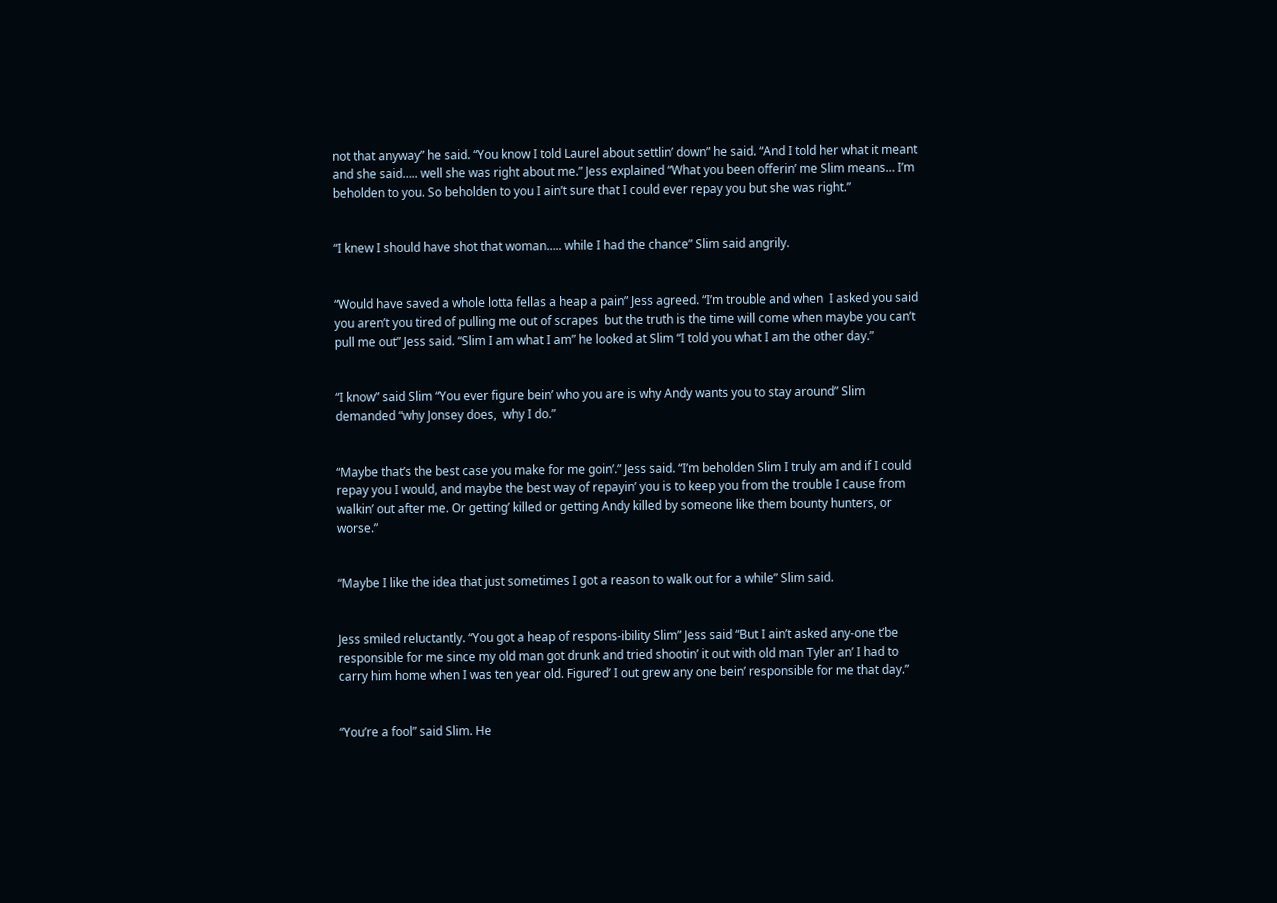not that anyway” he said. “You know I told Laurel about settlin’ down” he said. “And I told her what it meant and she said….. well she was right about me.” Jess explained “What you been offerin’ me Slim means… I’m beholden to you. So beholden to you I ain’t sure that I could ever repay you but she was right.”


“I knew I should have shot that woman….. while I had the chance” Slim said angrily.


“Would have saved a whole lotta fellas a heap a pain” Jess agreed. “I’m trouble and when  I asked you said you aren’t you tired of pulling me out of scrapes  but the truth is the time will come when maybe you can’t pull me out” Jess said. “Slim I am what I am” he looked at Slim “I told you what I am the other day.”


“I know” said Slim “You ever figure bein’ who you are is why Andy wants you to stay around” Slim demanded “why Jonsey does,  why I do.”


“Maybe that’s the best case you make for me goin’.” Jess said. “I’m beholden Slim I truly am and if I could repay you I would, and maybe the best way of repayin’ you is to keep you from the trouble I cause from walkin’ out after me. Or getting’ killed or getting Andy killed by someone like them bounty hunters, or worse.”


“Maybe I like the idea that just sometimes I got a reason to walk out for a while” Slim said.


Jess smiled reluctantly. “You got a heap of respons-ibility Slim” Jess said “But I ain’t asked any-one t’be responsible for me since my old man got drunk and tried shootin’ it out with old man Tyler an’ I had to carry him home when I was ten year old. Figured’ I out grew any one bein’ responsible for me that day.”


“You’re a fool” said Slim. He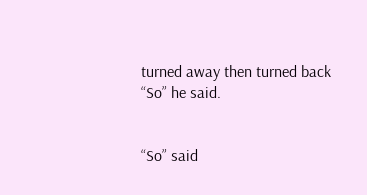turned away then turned back “So” he said.


“So” said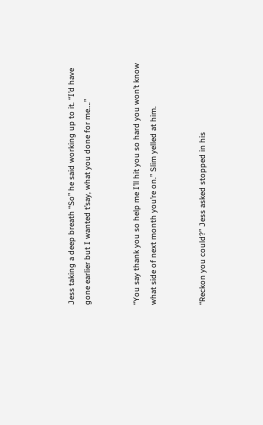Jess taking a deep breath “So” he said working up to it. “I’d have gone earlier but I wanted t’say, what you done for me….”


“You say thank you so help me I’ll hit you so hard you won’t know what side of next month you’re on.” Slim yelled at him.


“Reckon you could?” Jess asked stopped in his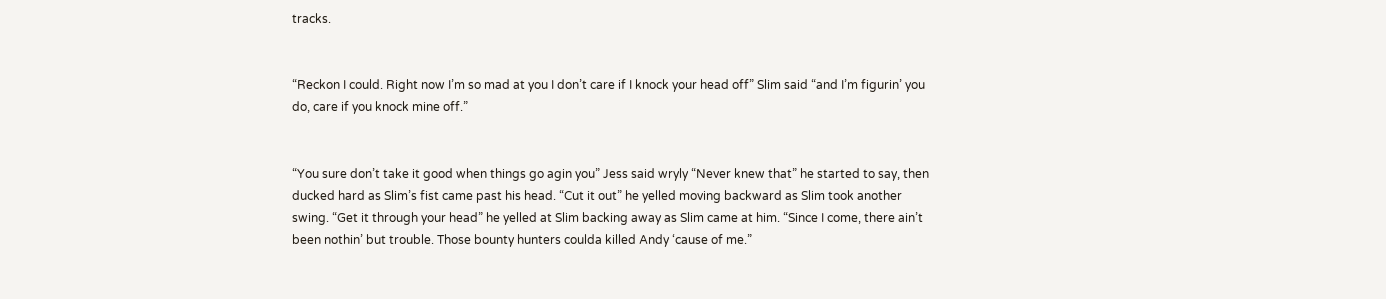tracks.


“Reckon I could. Right now I’m so mad at you I don’t care if I knock your head off” Slim said “and I’m figurin’ you do, care if you knock mine off.”


“You sure don’t take it good when things go agin you” Jess said wryly “Never knew that” he started to say, then ducked hard as Slim’s fist came past his head. “Cut it out” he yelled moving backward as Slim took another swing. “Get it through your head” he yelled at Slim backing away as Slim came at him. “Since I come, there ain’t been nothin’ but trouble. Those bounty hunters coulda killed Andy ‘cause of me.”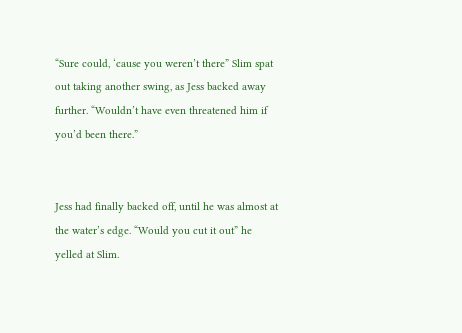“Sure could, ‘cause you weren’t there” Slim spat out taking another swing, as Jess backed away further. “Wouldn’t have even threatened him if you’d been there.”


Jess had finally backed off, until he was almost at the water’s edge. “Would you cut it out” he yelled at Slim.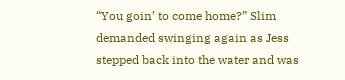“You goin’ to come home?” Slim demanded swinging again as Jess stepped back into the water and was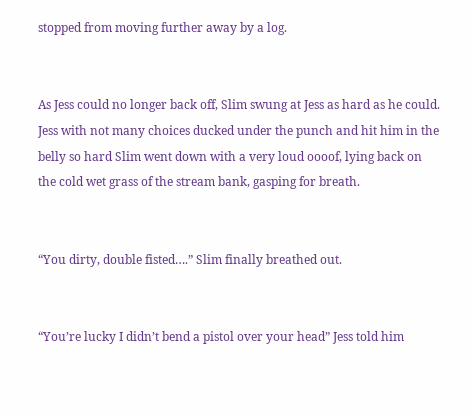stopped from moving further away by a log.


As Jess could no longer back off, Slim swung at Jess as hard as he could. Jess with not many choices ducked under the punch and hit him in the belly so hard Slim went down with a very loud oooof, lying back on the cold wet grass of the stream bank, gasping for breath.


“You dirty, double fisted….” Slim finally breathed out.


“You’re lucky I didn’t bend a pistol over your head” Jess told him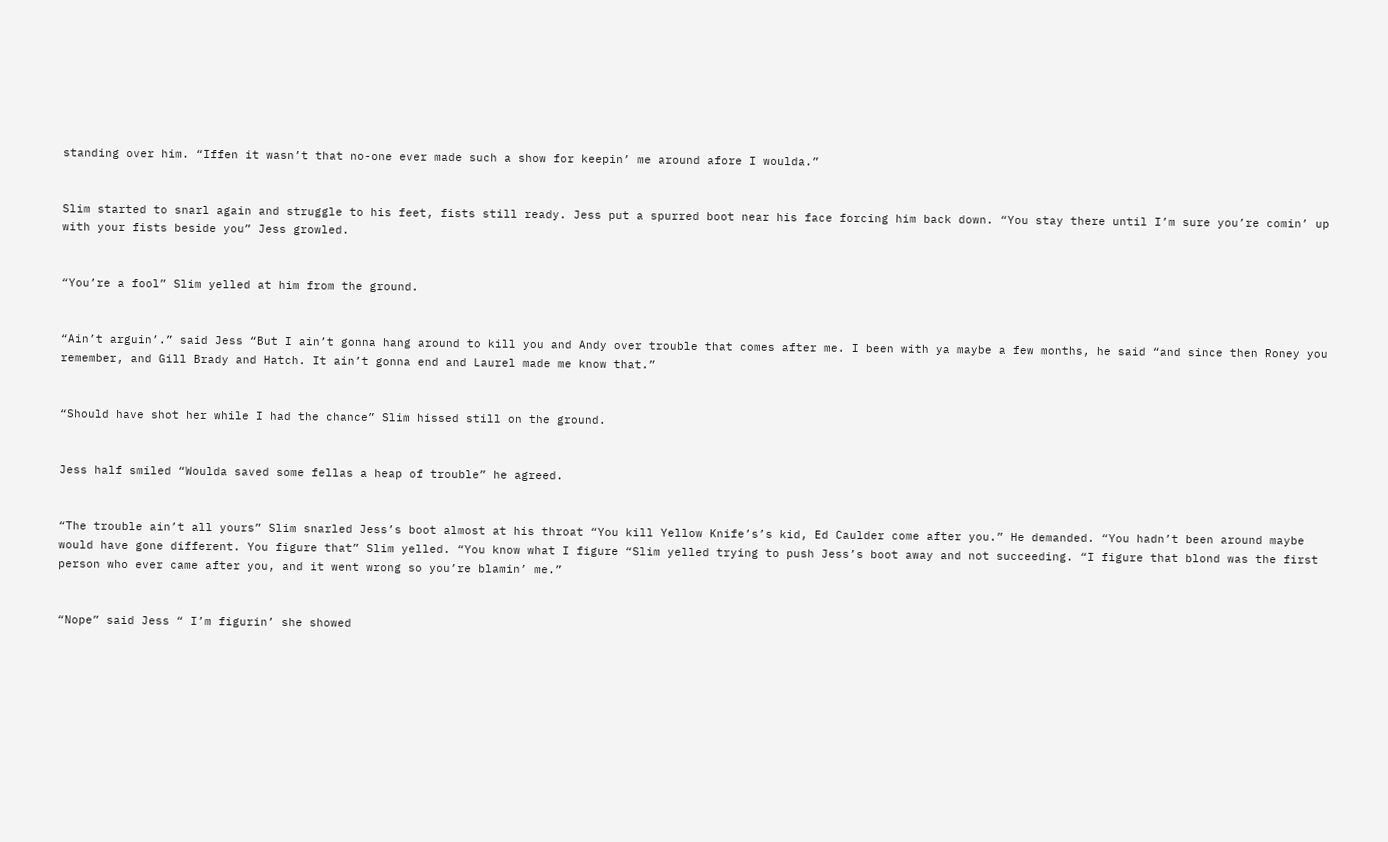standing over him. “Iffen it wasn’t that no-one ever made such a show for keepin’ me around afore I woulda.”


Slim started to snarl again and struggle to his feet, fists still ready. Jess put a spurred boot near his face forcing him back down. “You stay there until I’m sure you’re comin’ up with your fists beside you” Jess growled.


“You’re a fool” Slim yelled at him from the ground.


“Ain’t arguin’.” said Jess “But I ain’t gonna hang around to kill you and Andy over trouble that comes after me. I been with ya maybe a few months, he said “and since then Roney you remember, and Gill Brady and Hatch. It ain’t gonna end and Laurel made me know that.”


“Should have shot her while I had the chance” Slim hissed still on the ground.


Jess half smiled “Woulda saved some fellas a heap of trouble” he agreed.


“The trouble ain’t all yours” Slim snarled Jess’s boot almost at his throat “You kill Yellow Knife’s’s kid, Ed Caulder come after you.” He demanded. “You hadn’t been around maybe would have gone different. You figure that” Slim yelled. “You know what I figure “Slim yelled trying to push Jess’s boot away and not succeeding. “I figure that blond was the first person who ever came after you, and it went wrong so you’re blamin’ me.”


“Nope” said Jess “ I’m figurin’ she showed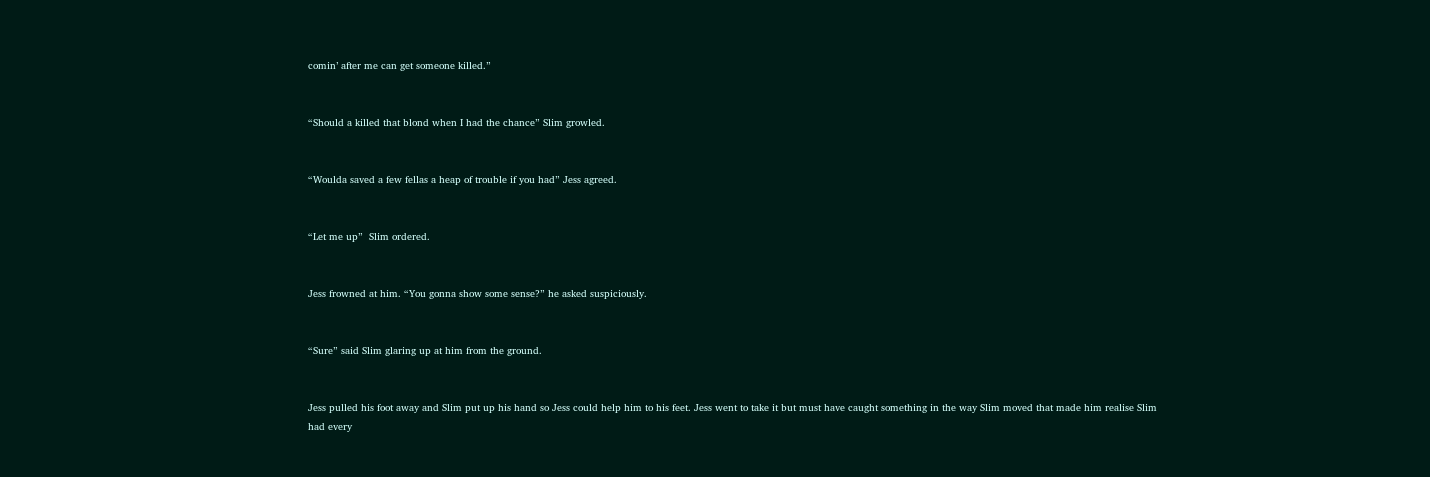comin’ after me can get someone killed.”


“Should a killed that blond when I had the chance” Slim growled.


“Woulda saved a few fellas a heap of trouble if you had” Jess agreed.


“Let me up”  Slim ordered.


Jess frowned at him. “You gonna show some sense?” he asked suspiciously.


“Sure” said Slim glaring up at him from the ground.


Jess pulled his foot away and Slim put up his hand so Jess could help him to his feet. Jess went to take it but must have caught something in the way Slim moved that made him realise Slim had every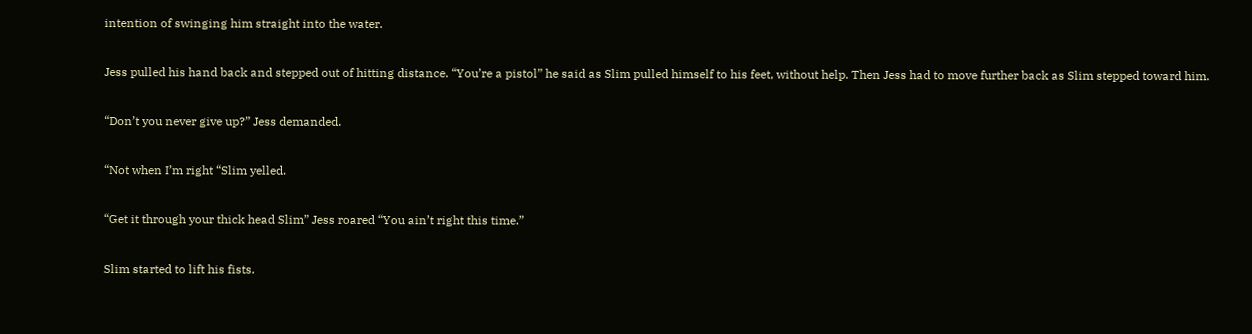intention of swinging him straight into the water.


Jess pulled his hand back and stepped out of hitting distance. “You’re a pistol” he said as Slim pulled himself to his feet, without help. Then Jess had to move further back as Slim stepped toward him.


“Don’t you never give up?” Jess demanded.


“Not when I’m right “Slim yelled.


“Get it through your thick head Slim” Jess roared “You ain’t right this time.”


Slim started to lift his fists.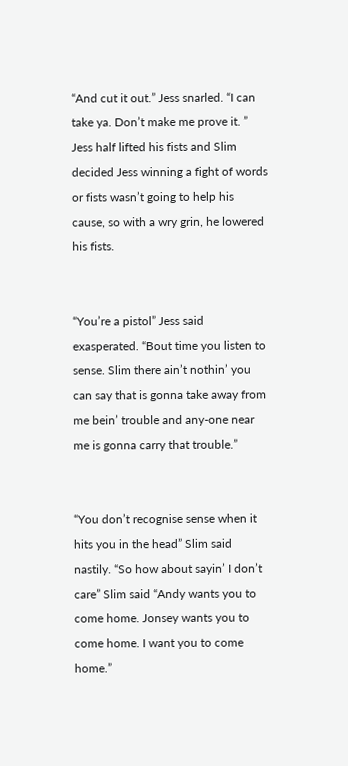“And cut it out.” Jess snarled. “I can take ya. Don’t make me prove it. ” Jess half lifted his fists and Slim decided Jess winning a fight of words or fists wasn’t going to help his cause, so with a wry grin, he lowered his fists.


“You’re a pistol” Jess said exasperated. “Bout time you listen to sense. Slim there ain’t nothin’ you can say that is gonna take away from me bein’ trouble and any-one near me is gonna carry that trouble.”


“You don’t recognise sense when it hits you in the head” Slim said nastily. “So how about sayin’ I don’t care” Slim said “Andy wants you to come home. Jonsey wants you to come home. I want you to come home.”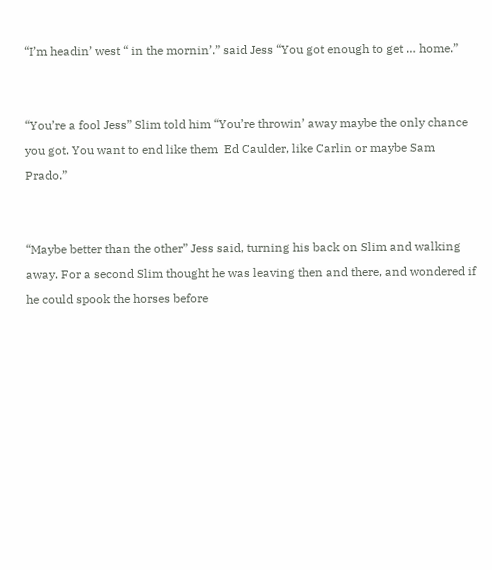“I’m headin’ west “ in the mornin’.” said Jess “You got enough to get … home.”


“You’re a fool Jess” Slim told him “You’re throwin’ away maybe the only chance you got. You want to end like them  Ed Caulder, like Carlin or maybe Sam Prado.”


“Maybe better than the other” Jess said, turning his back on Slim and walking away. For a second Slim thought he was leaving then and there, and wondered if he could spook the horses before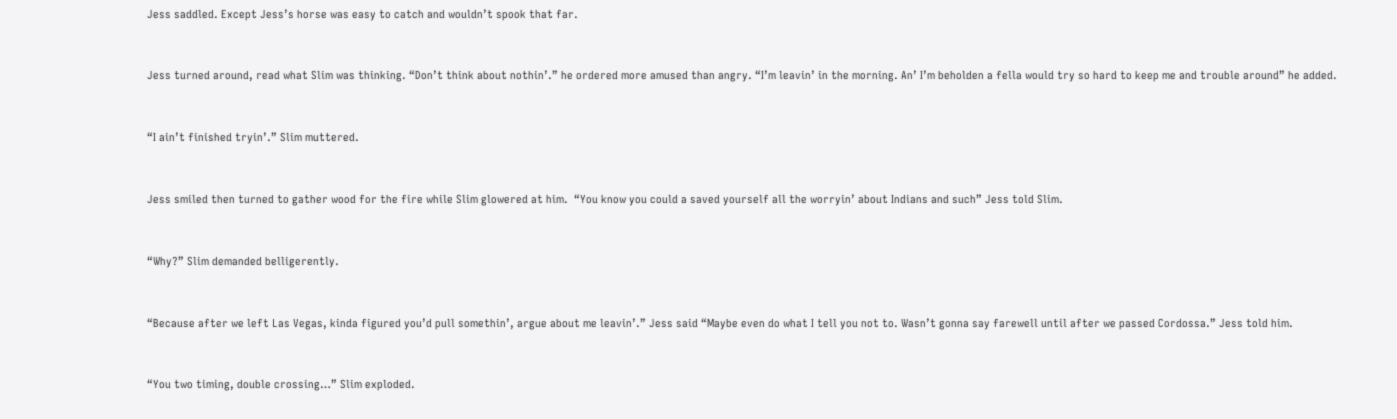Jess saddled. Except Jess’s horse was easy to catch and wouldn’t spook that far.


Jess turned around, read what Slim was thinking. “Don’t think about nothin’.” he ordered more amused than angry. “I’m leavin’ in the morning. An’ I’m beholden a fella would try so hard to keep me and trouble around” he added.


“I ain’t finished tryin’.” Slim muttered.


Jess smiled then turned to gather wood for the fire while Slim glowered at him.  “You know you could a saved yourself all the worryin’ about Indians and such” Jess told Slim.


“Why?” Slim demanded belligerently.


“Because after we left Las Vegas, kinda figured you’d pull somethin’, argue about me leavin’.” Jess said “Maybe even do what I tell you not to. Wasn’t gonna say farewell until after we passed Cordossa.” Jess told him.


“You two timing, double crossing…” Slim exploded.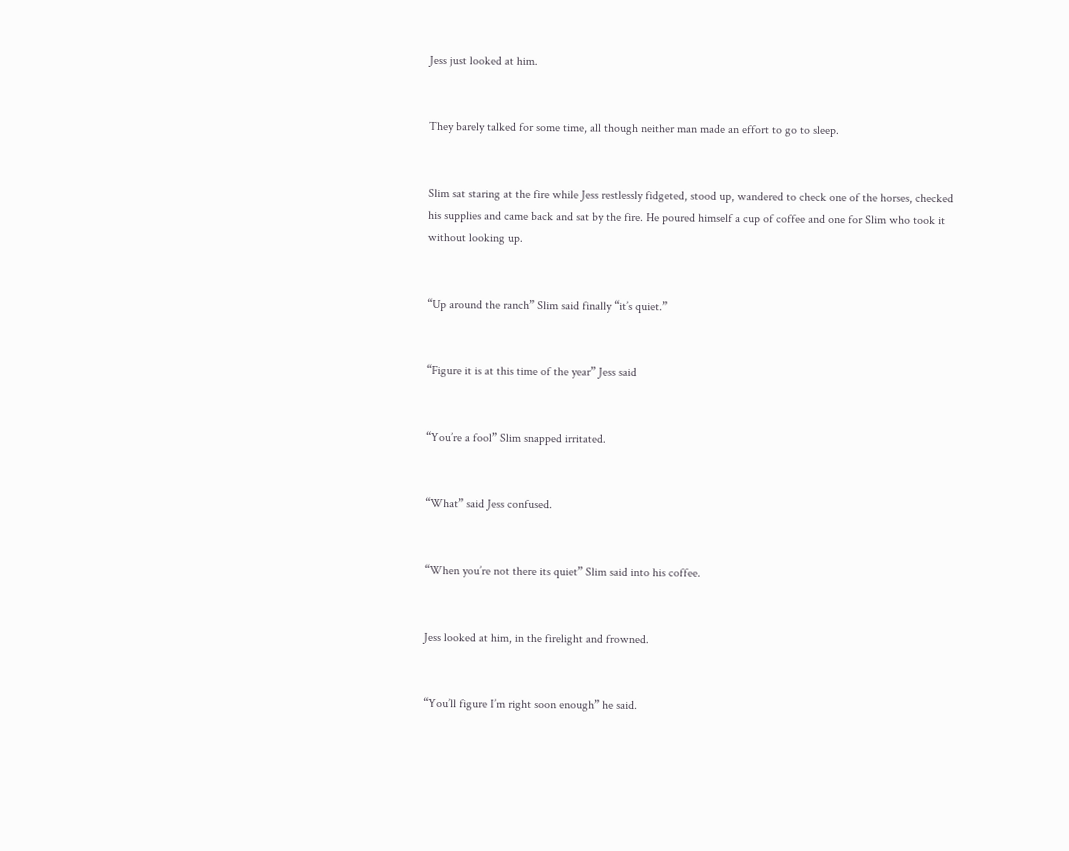Jess just looked at him.


They barely talked for some time, all though neither man made an effort to go to sleep.


Slim sat staring at the fire while Jess restlessly fidgeted, stood up, wandered to check one of the horses, checked his supplies and came back and sat by the fire. He poured himself a cup of coffee and one for Slim who took it without looking up.


“Up around the ranch” Slim said finally “it’s quiet.”


“Figure it is at this time of the year” Jess said


“You’re a fool” Slim snapped irritated.


“What” said Jess confused.


“When you’re not there its quiet” Slim said into his coffee.


Jess looked at him, in the firelight and frowned.


“You’ll figure I’m right soon enough” he said.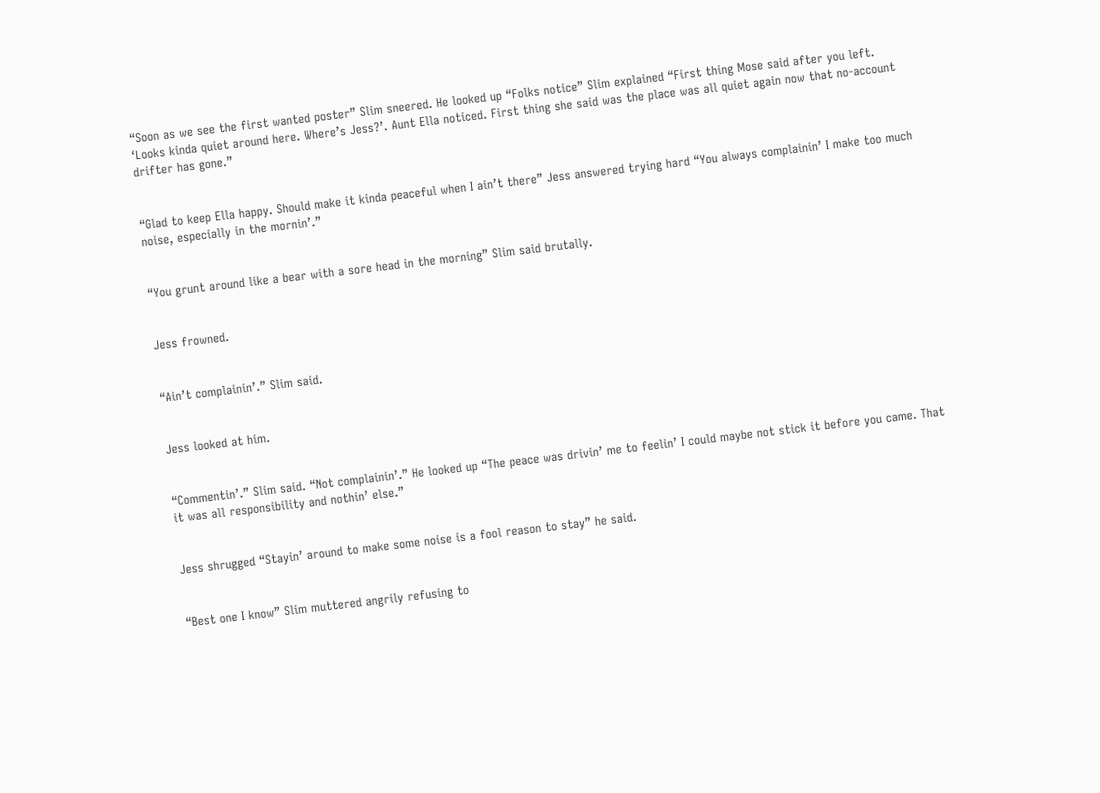“Soon as we see the first wanted poster” Slim sneered. He looked up “Folks notice” Slim explained “First thing Mose said after you left. ‘Looks kinda quiet around here. Where’s Jess?’. Aunt Ella noticed. First thing she said was the place was all quiet again now that no-account drifter has gone.”


“Glad to keep Ella happy. Should make it kinda peaceful when I ain’t there” Jess answered trying hard “You always complainin’ I make too much noise, especially in the mornin’.”


“You grunt around like a bear with a sore head in the morning” Slim said brutally.


Jess frowned.


“Ain’t complainin’.” Slim said.


Jess looked at him.


“Commentin’.” Slim said. “Not complainin’.” He looked up “The peace was drivin’ me to feelin’ I could maybe not stick it before you came. That it was all responsibility and nothin’ else.”


Jess shrugged “Stayin’ around to make some noise is a fool reason to stay” he said.


“Best one I know” Slim muttered angrily refusing to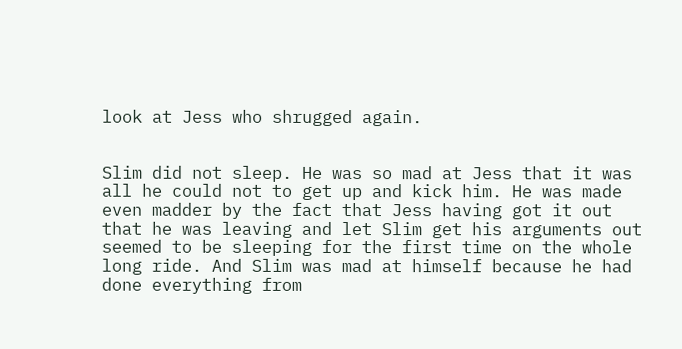look at Jess who shrugged again.


Slim did not sleep. He was so mad at Jess that it was all he could not to get up and kick him. He was made even madder by the fact that Jess having got it out that he was leaving and let Slim get his arguments out seemed to be sleeping for the first time on the whole long ride. And Slim was mad at himself because he had done everything from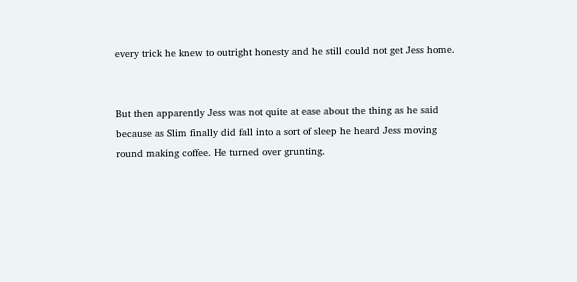every trick he knew to outright honesty and he still could not get Jess home.


But then apparently Jess was not quite at ease about the thing as he said because as Slim finally did fall into a sort of sleep he heard Jess moving round making coffee. He turned over grunting.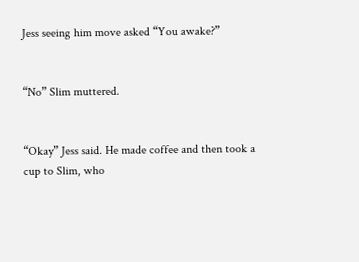Jess seeing him move asked “You awake?”


“No” Slim muttered.


“Okay” Jess said. He made coffee and then took a cup to Slim, who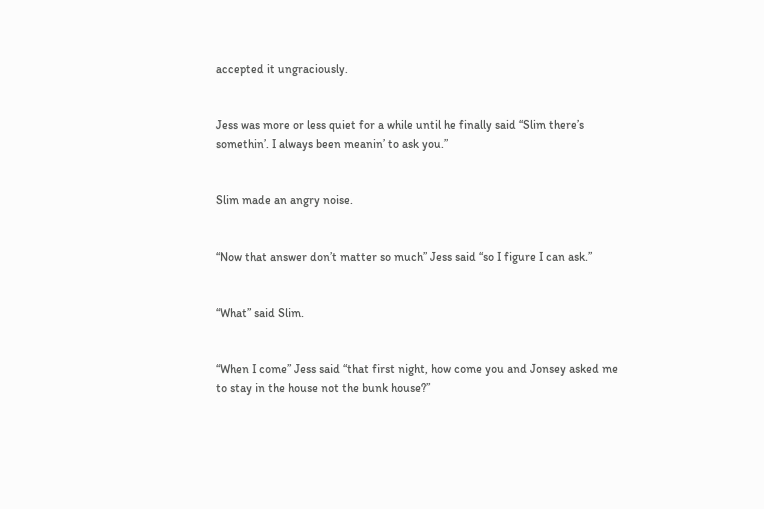accepted it ungraciously.


Jess was more or less quiet for a while until he finally said “Slim there’s somethin’. I always been meanin’ to ask you.”


Slim made an angry noise.


“Now that answer don’t matter so much” Jess said “so I figure I can ask.”


“What” said Slim.


“When I come” Jess said “that first night, how come you and Jonsey asked me to stay in the house not the bunk house?”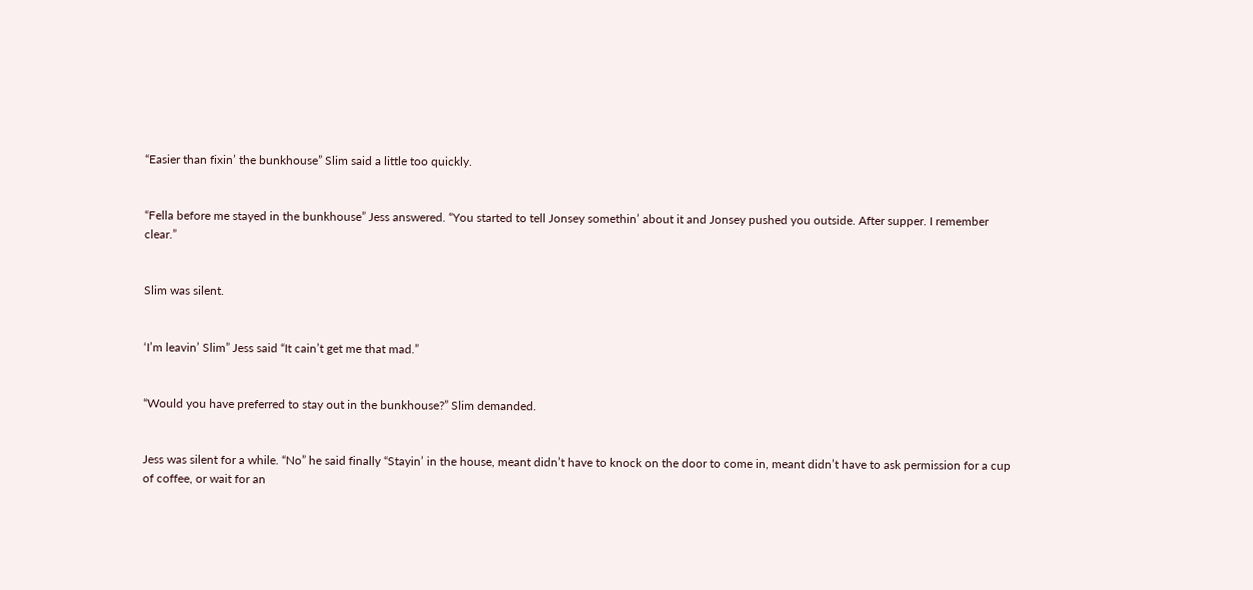“Easier than fixin’ the bunkhouse” Slim said a little too quickly.


“Fella before me stayed in the bunkhouse” Jess answered. “You started to tell Jonsey somethin’ about it and Jonsey pushed you outside. After supper. I remember clear.”


Slim was silent.


‘I’m leavin’ Slim” Jess said “It cain’t get me that mad.”


“Would you have preferred to stay out in the bunkhouse?” Slim demanded.


Jess was silent for a while. “No” he said finally “Stayin’ in the house, meant didn’t have to knock on the door to come in, meant didn’t have to ask permission for a cup of coffee, or wait for an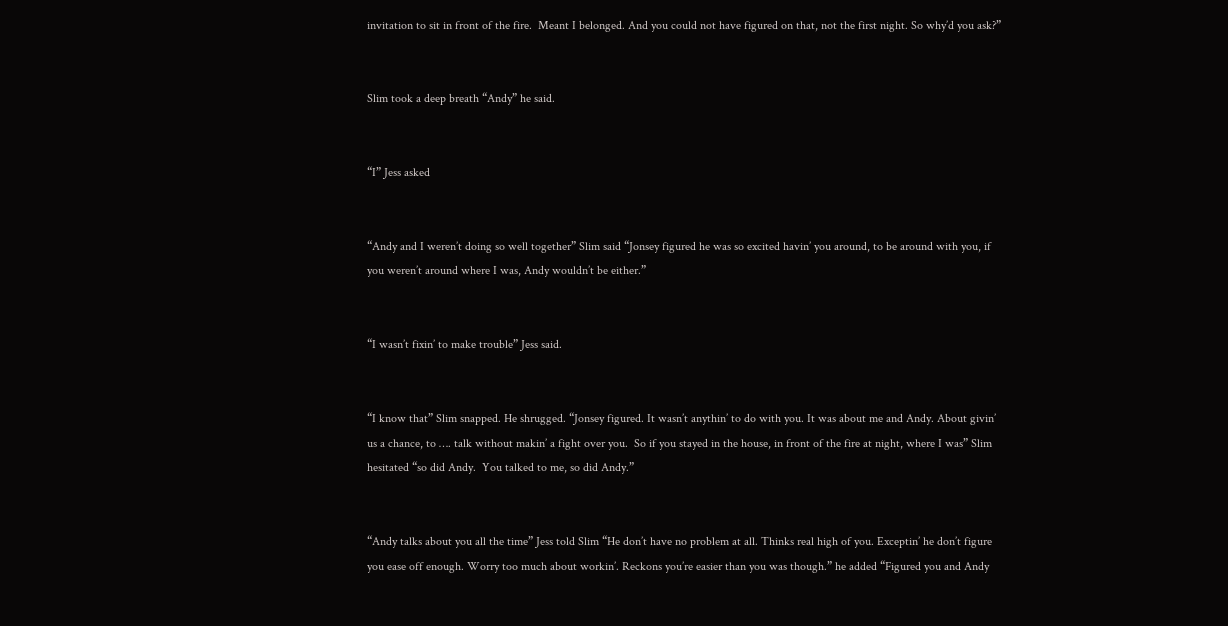invitation to sit in front of the fire.  Meant I belonged. And you could not have figured on that, not the first night. So why’d you ask?”


Slim took a deep breath “Andy” he said.


“I” Jess asked


“Andy and I weren’t doing so well together” Slim said “Jonsey figured he was so excited havin’ you around, to be around with you, if you weren’t around where I was, Andy wouldn’t be either.”


“I wasn’t fixin’ to make trouble” Jess said.


“I know that” Slim snapped. He shrugged. “Jonsey figured. It wasn’t anythin’ to do with you. It was about me and Andy. About givin’ us a chance, to …. talk without makin’ a fight over you.  So if you stayed in the house, in front of the fire at night, where I was” Slim hesitated “so did Andy.  You talked to me, so did Andy.”


“Andy talks about you all the time” Jess told Slim “He don’t have no problem at all. Thinks real high of you. Exceptin’ he don’t figure you ease off enough. Worry too much about workin’. Reckons you’re easier than you was though.” he added “Figured you and Andy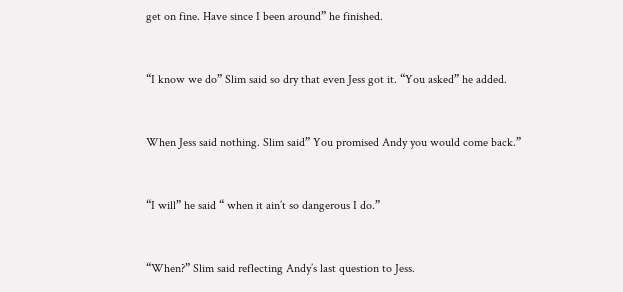get on fine. Have since I been around” he finished.


“I know we do” Slim said so dry that even Jess got it. “You asked” he added.


When Jess said nothing. Slim said” You promised Andy you would come back.”


“I will” he said “ when it ain’t so dangerous I do.”


“When?” Slim said reflecting Andy’s last question to Jess.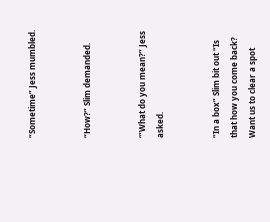“Sometime” Jess mumbled.


“How?” Slim demanded.


‘”What do you mean?” Jess asked.


“In a box” Slim bit out “Is that how you come back? Want us to clear a spot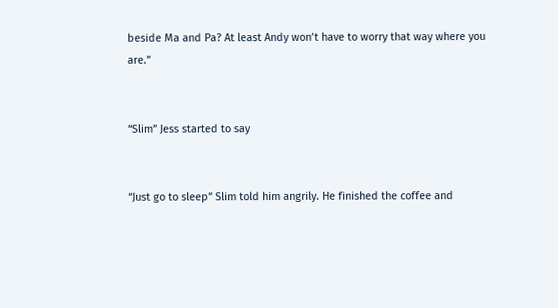beside Ma and Pa? At least Andy won’t have to worry that way where you are.”


“Slim” Jess started to say


“Just go to sleep” Slim told him angrily. He finished the coffee and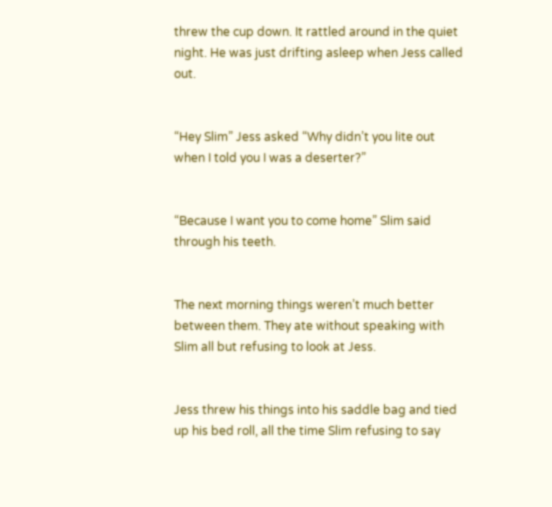threw the cup down. It rattled around in the quiet night. He was just drifting asleep when Jess called out.


“Hey Slim” Jess asked “Why didn’t you lite out when I told you I was a deserter?”


“Because I want you to come home” Slim said through his teeth.


The next morning things weren’t much better between them. They ate without speaking with Slim all but refusing to look at Jess.


Jess threw his things into his saddle bag and tied up his bed roll, all the time Slim refusing to say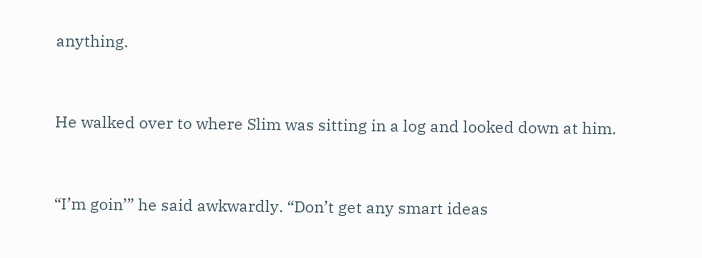anything.


He walked over to where Slim was sitting in a log and looked down at him.


“I’m goin’” he said awkwardly. “Don’t get any smart ideas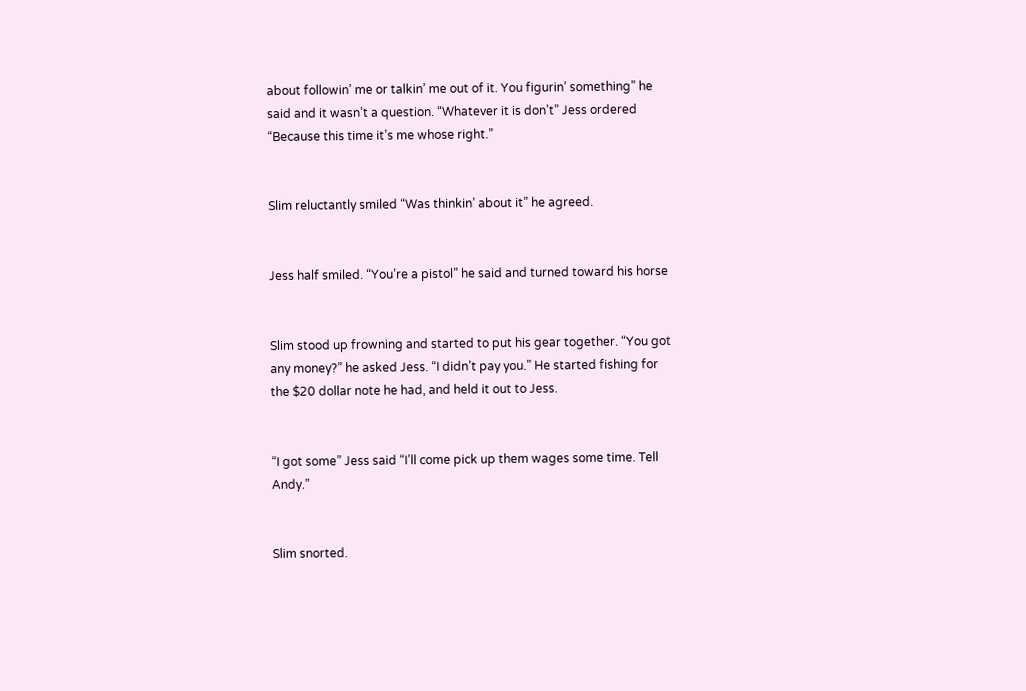about followin’ me or talkin’ me out of it. You figurin’ something” he said and it wasn’t a question. “Whatever it is don’t” Jess ordered “Because this time it’s me whose right.”


Slim reluctantly smiled “Was thinkin’ about it” he agreed.


Jess half smiled. “You’re a pistol” he said and turned toward his horse


Slim stood up frowning and started to put his gear together. “You got any money?” he asked Jess. “I didn’t pay you.” He started fishing for the $20 dollar note he had, and held it out to Jess.


“I got some” Jess said “I’ll come pick up them wages some time. Tell Andy.”


Slim snorted.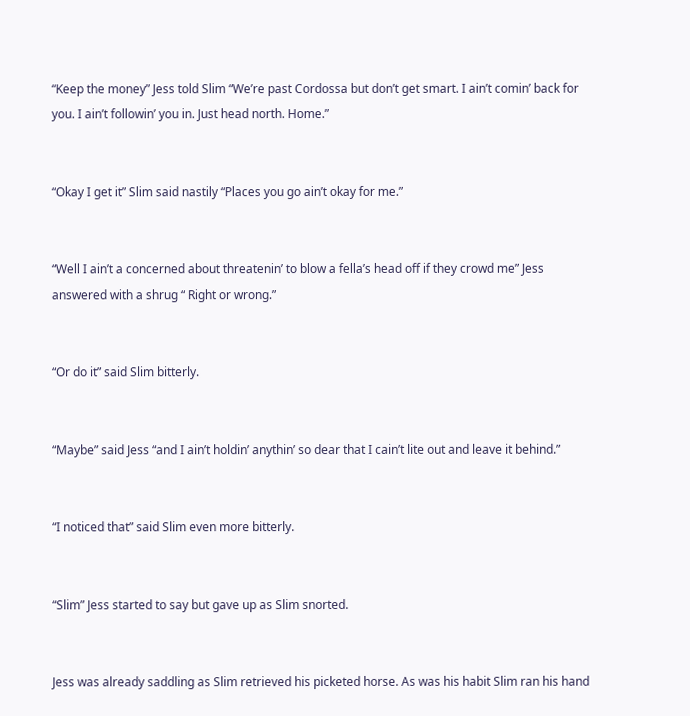“Keep the money” Jess told Slim “We’re past Cordossa but don’t get smart. I ain’t comin’ back for you. I ain’t followin’ you in. Just head north. Home.”


“Okay I get it” Slim said nastily “Places you go ain’t okay for me.”


“Well I ain’t a concerned about threatenin’ to blow a fella’s head off if they crowd me” Jess answered with a shrug “ Right or wrong.”


“Or do it” said Slim bitterly.


“Maybe” said Jess “and I ain’t holdin’ anythin’ so dear that I cain’t lite out and leave it behind.”


“I noticed that” said Slim even more bitterly.


“Slim” Jess started to say but gave up as Slim snorted.


Jess was already saddling as Slim retrieved his picketed horse. As was his habit Slim ran his hand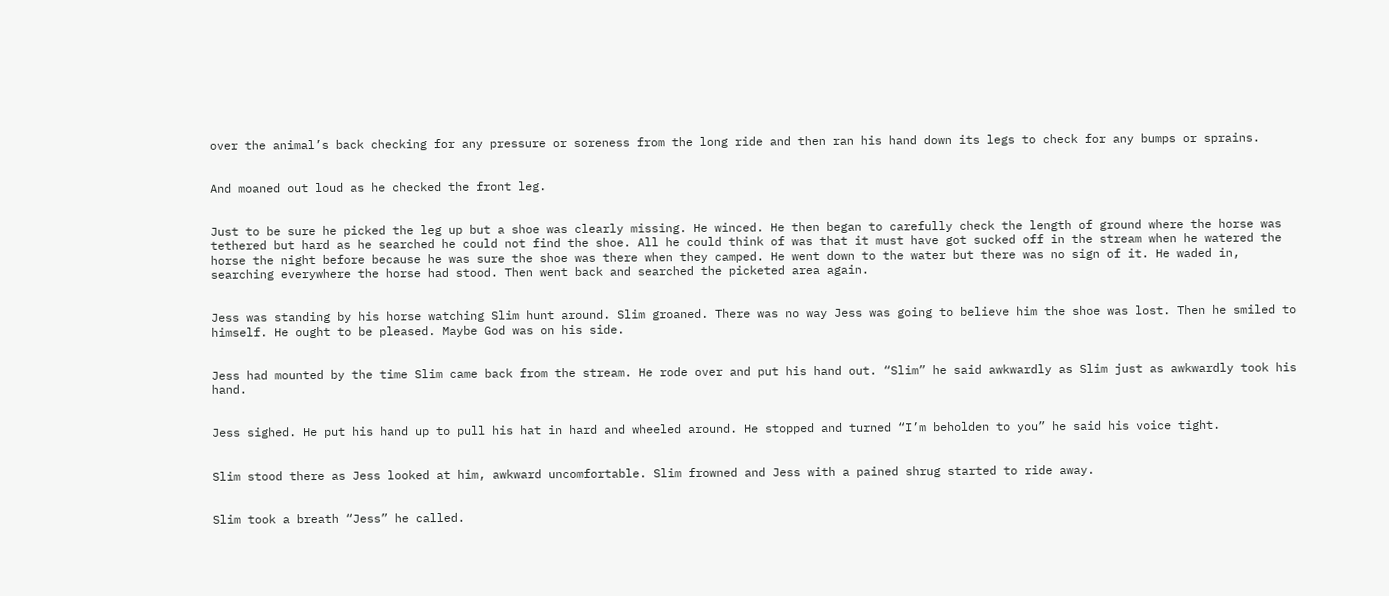over the animal’s back checking for any pressure or soreness from the long ride and then ran his hand down its legs to check for any bumps or sprains.


And moaned out loud as he checked the front leg.


Just to be sure he picked the leg up but a shoe was clearly missing. He winced. He then began to carefully check the length of ground where the horse was tethered but hard as he searched he could not find the shoe. All he could think of was that it must have got sucked off in the stream when he watered the horse the night before because he was sure the shoe was there when they camped. He went down to the water but there was no sign of it. He waded in, searching everywhere the horse had stood. Then went back and searched the picketed area again.


Jess was standing by his horse watching Slim hunt around. Slim groaned. There was no way Jess was going to believe him the shoe was lost. Then he smiled to himself. He ought to be pleased. Maybe God was on his side.


Jess had mounted by the time Slim came back from the stream. He rode over and put his hand out. “Slim” he said awkwardly as Slim just as awkwardly took his hand.


Jess sighed. He put his hand up to pull his hat in hard and wheeled around. He stopped and turned “I’m beholden to you” he said his voice tight.


Slim stood there as Jess looked at him, awkward uncomfortable. Slim frowned and Jess with a pained shrug started to ride away.


Slim took a breath “Jess” he called.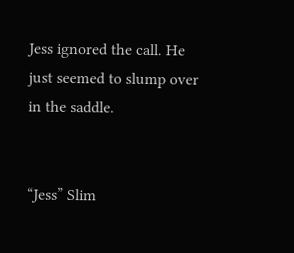Jess ignored the call. He just seemed to slump over in the saddle.


“Jess” Slim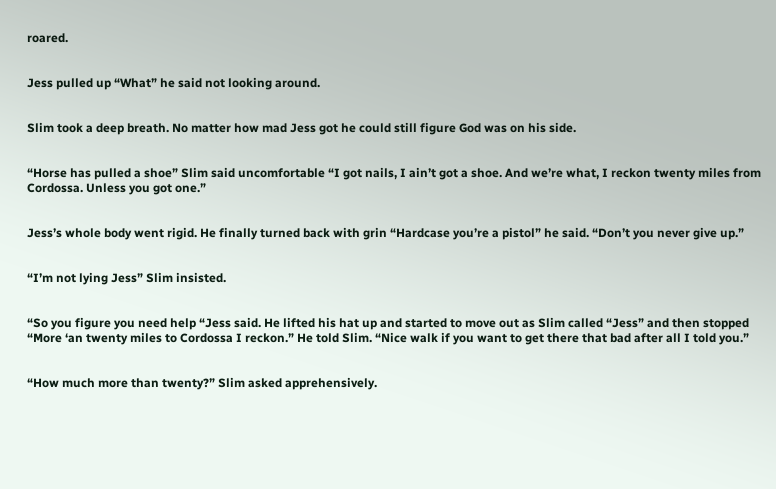roared.


Jess pulled up “What” he said not looking around.


Slim took a deep breath. No matter how mad Jess got he could still figure God was on his side.


“Horse has pulled a shoe” Slim said uncomfortable “I got nails, I ain’t got a shoe. And we’re what, I reckon twenty miles from Cordossa. Unless you got one.”


Jess’s whole body went rigid. He finally turned back with grin “Hardcase you’re a pistol” he said. “Don’t you never give up.”


“I’m not lying Jess” Slim insisted.


“So you figure you need help “Jess said. He lifted his hat up and started to move out as Slim called “Jess” and then stopped “More ‘an twenty miles to Cordossa I reckon.” He told Slim. “Nice walk if you want to get there that bad after all I told you.”


“How much more than twenty?” Slim asked apprehensively.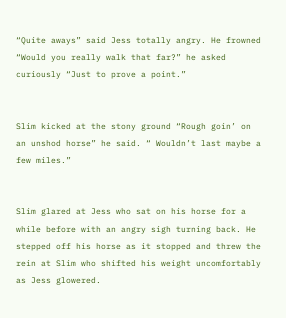“Quite aways” said Jess totally angry. He frowned “Would you really walk that far?” he asked curiously “Just to prove a point.”


Slim kicked at the stony ground “Rough goin’ on an unshod horse” he said. “ Wouldn’t last maybe a few miles.”


Slim glared at Jess who sat on his horse for a while before with an angry sigh turning back. He stepped off his horse as it stopped and threw the rein at Slim who shifted his weight uncomfortably as Jess glowered.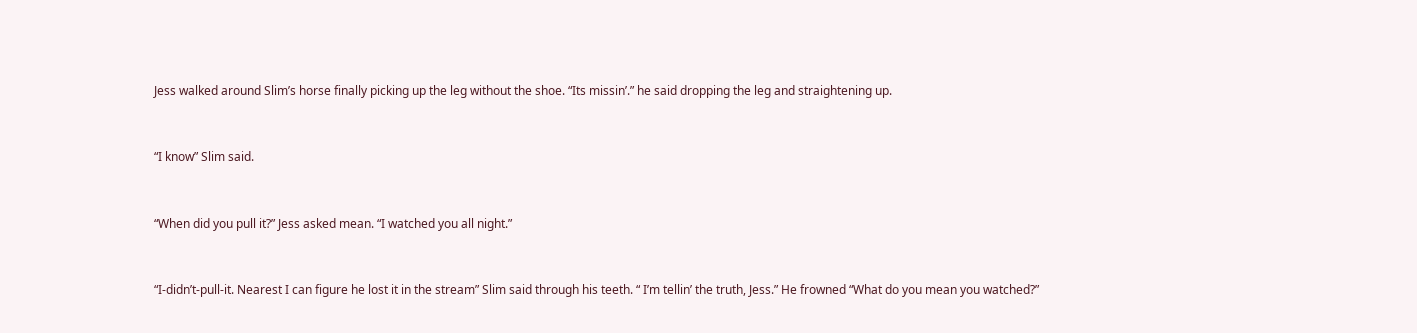Jess walked around Slim’s horse finally picking up the leg without the shoe. “Its missin’.” he said dropping the leg and straightening up.


“I know” Slim said.


“When did you pull it?” Jess asked mean. “I watched you all night.”


“I-didn’t-pull-it. Nearest I can figure he lost it in the stream” Slim said through his teeth. “ I’m tellin’ the truth, Jess.” He frowned “What do you mean you watched?”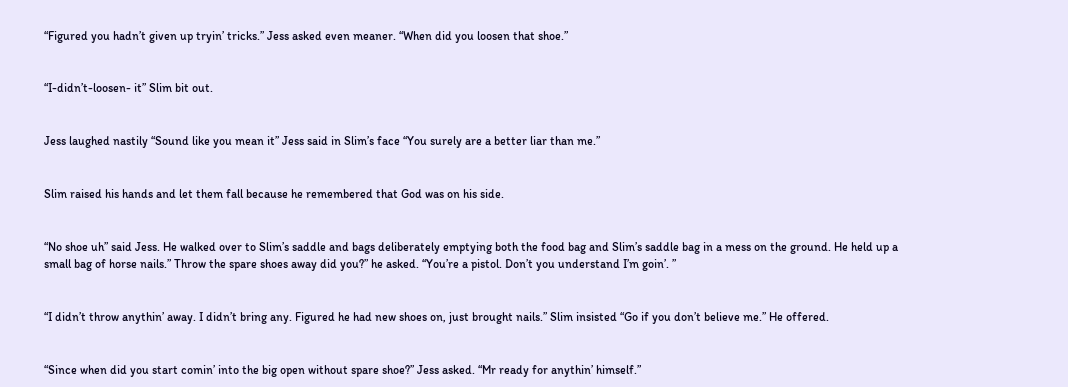“Figured you hadn’t given up tryin’ tricks.” Jess asked even meaner. “When did you loosen that shoe.”


“I-didn’t-loosen- it” Slim bit out.


Jess laughed nastily “Sound like you mean it” Jess said in Slim’s face “You surely are a better liar than me.”


Slim raised his hands and let them fall because he remembered that God was on his side.


“No shoe uh” said Jess. He walked over to Slim’s saddle and bags deliberately emptying both the food bag and Slim’s saddle bag in a mess on the ground. He held up a small bag of horse nails.” Throw the spare shoes away did you?” he asked. “You’re a pistol. Don’t you understand I’m goin’. ”


“I didn’t throw anythin’ away. I didn’t bring any. Figured he had new shoes on, just brought nails.” Slim insisted “Go if you don’t believe me.” He offered.


“Since when did you start comin’ into the big open without spare shoe?” Jess asked. “Mr ready for anythin’ himself.”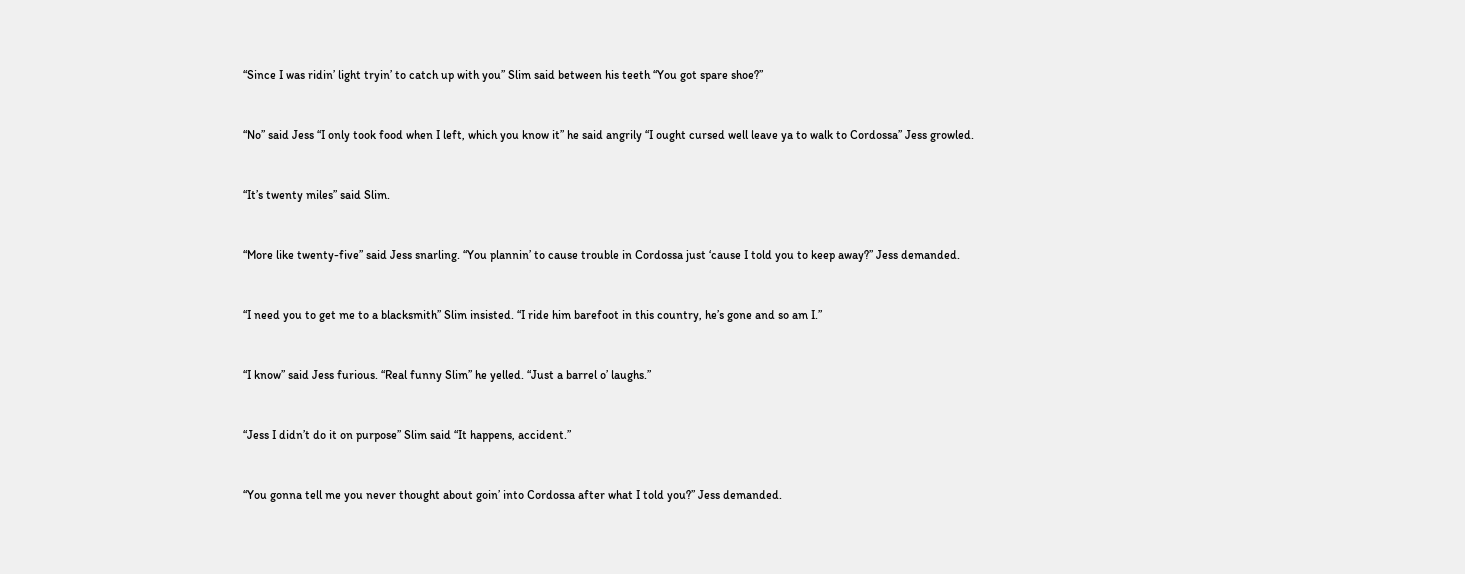“Since I was ridin’ light tryin’ to catch up with you” Slim said between his teeth “You got spare shoe?”


“No” said Jess “I only took food when I left, which you know it” he said angrily “I ought cursed well leave ya to walk to Cordossa” Jess growled.


“It’s twenty miles” said Slim.


“More like twenty-five” said Jess snarling. “You plannin’ to cause trouble in Cordossa just ‘cause I told you to keep away?” Jess demanded.


“I need you to get me to a blacksmith” Slim insisted. “I ride him barefoot in this country, he’s gone and so am I.”


“I know” said Jess furious. “Real funny Slim” he yelled. “Just a barrel o’ laughs.”


“Jess I didn’t do it on purpose” Slim said “It happens, accident.”


“You gonna tell me you never thought about goin’ into Cordossa after what I told you?” Jess demanded.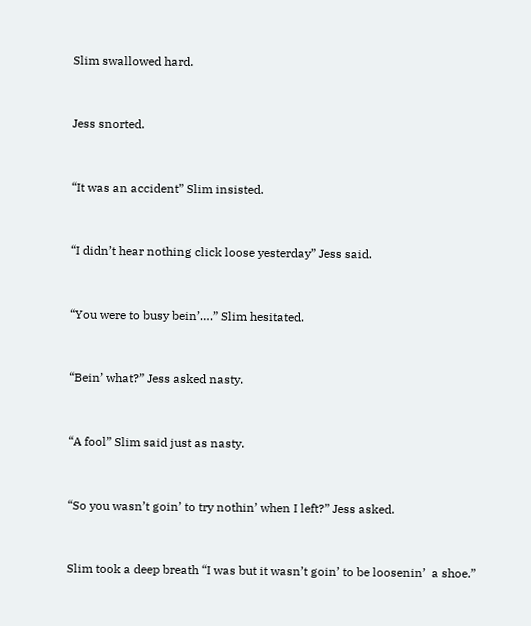Slim swallowed hard.


Jess snorted.


“It was an accident” Slim insisted.


“I didn’t hear nothing click loose yesterday” Jess said.


“You were to busy bein’….” Slim hesitated.


“Bein’ what?” Jess asked nasty.


“A fool” Slim said just as nasty.


“So you wasn’t goin’ to try nothin’ when I left?” Jess asked.


Slim took a deep breath “I was but it wasn’t goin’ to be loosenin’  a shoe.”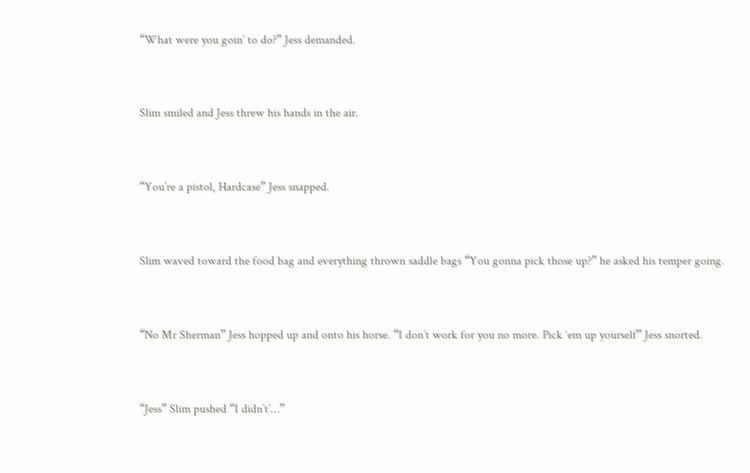“What were you goin’ to do?” Jess demanded.


Slim smiled and Jess threw his hands in the air.


“You’re a pistol, Hardcase” Jess snapped.


Slim waved toward the food bag and everything thrown saddle bags “You gonna pick those up?” he asked his temper going.


“No Mr Sherman” Jess hopped up and onto his horse. “I don’t work for you no more. Pick ‘em up yourself” Jess snorted.


“Jess” Slim pushed “I didn’t’…”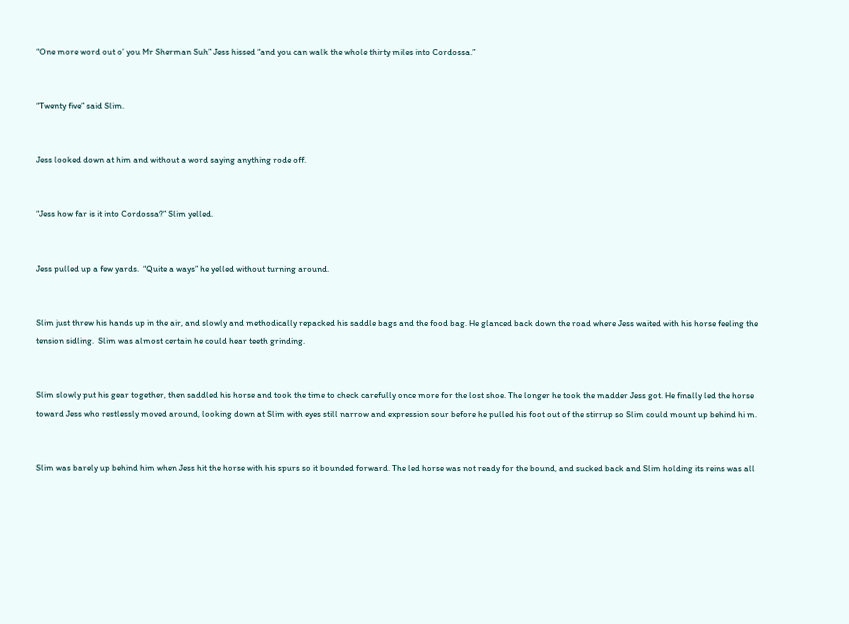“One more word out o’ you Mr Sherman Suh” Jess hissed “and you can walk the whole thirty miles into Cordossa.”


“Twenty five” said Slim.


Jess looked down at him and without a word saying anything rode off.


“Jess how far is it into Cordossa?” Slim yelled.


Jess pulled up a few yards.  “Quite a ways” he yelled without turning around.


Slim just threw his hands up in the air, and slowly and methodically repacked his saddle bags and the food bag. He glanced back down the road where Jess waited with his horse feeling the tension sidling.  Slim was almost certain he could hear teeth grinding.


Slim slowly put his gear together, then saddled his horse and took the time to check carefully once more for the lost shoe. The longer he took the madder Jess got. He finally led the horse toward Jess who restlessly moved around, looking down at Slim with eyes still narrow and expression sour before he pulled his foot out of the stirrup so Slim could mount up behind hi m.


Slim was barely up behind him when Jess hit the horse with his spurs so it bounded forward. The led horse was not ready for the bound, and sucked back and Slim holding its reins was all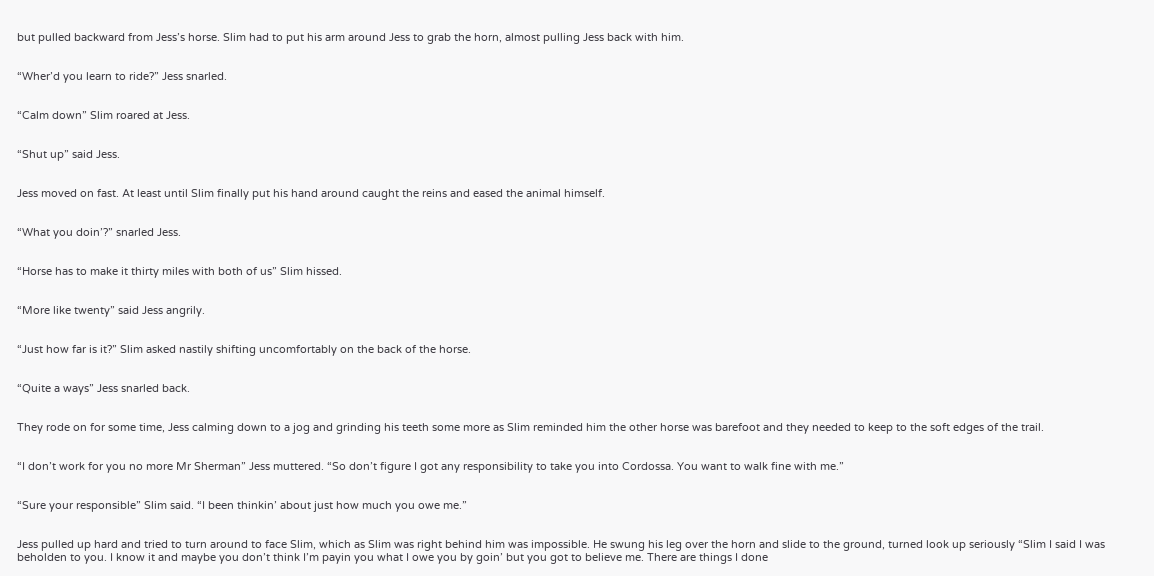but pulled backward from Jess’s horse. Slim had to put his arm around Jess to grab the horn, almost pulling Jess back with him.


“Wher’d you learn to ride?” Jess snarled.


“Calm down” Slim roared at Jess.


“Shut up” said Jess.


Jess moved on fast. At least until Slim finally put his hand around caught the reins and eased the animal himself.


“What you doin’?” snarled Jess.


“Horse has to make it thirty miles with both of us” Slim hissed.


“More like twenty” said Jess angrily.


“Just how far is it?” Slim asked nastily shifting uncomfortably on the back of the horse.


“Quite a ways” Jess snarled back.


They rode on for some time, Jess calming down to a jog and grinding his teeth some more as Slim reminded him the other horse was barefoot and they needed to keep to the soft edges of the trail.


“I don’t work for you no more Mr Sherman” Jess muttered. “So don’t figure I got any responsibility to take you into Cordossa. You want to walk fine with me.”


“Sure your responsible” Slim said. “I been thinkin’ about just how much you owe me.”


Jess pulled up hard and tried to turn around to face Slim, which as Slim was right behind him was impossible. He swung his leg over the horn and slide to the ground, turned look up seriously “Slim I said I was beholden to you. I know it and maybe you don’t think I’m payin you what I owe you by goin’ but you got to believe me. There are things I done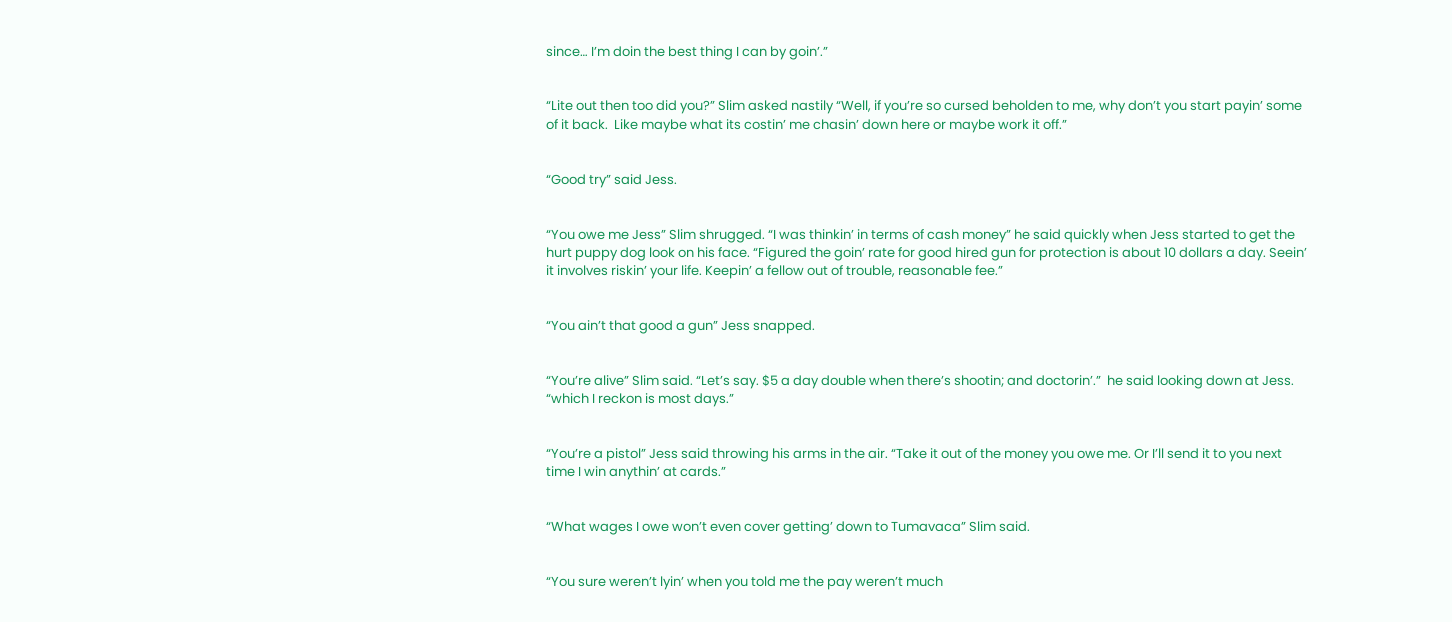since… I’m doin the best thing I can by goin’.”


“Lite out then too did you?” Slim asked nastily “Well, if you’re so cursed beholden to me, why don’t you start payin’ some of it back.  Like maybe what its costin’ me chasin’ down here or maybe work it off.”


“Good try” said Jess.


“You owe me Jess” Slim shrugged. “I was thinkin’ in terms of cash money” he said quickly when Jess started to get the hurt puppy dog look on his face. “Figured the goin’ rate for good hired gun for protection is about 10 dollars a day. Seein’ it involves riskin’ your life. Keepin’ a fellow out of trouble, reasonable fee.”


“You ain’t that good a gun” Jess snapped.


“You’re alive” Slim said. “Let’s say. $5 a day double when there’s shootin; and doctorin’.”  he said looking down at Jess. “which I reckon is most days.”


“You’re a pistol” Jess said throwing his arms in the air. “Take it out of the money you owe me. Or I’ll send it to you next time I win anythin’ at cards.”


“What wages I owe won’t even cover getting’ down to Tumavaca” Slim said.


“You sure weren’t lyin’ when you told me the pay weren’t much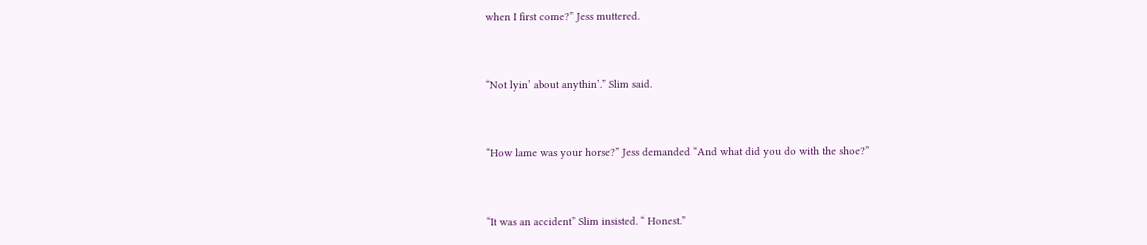when I first come?” Jess muttered.


“Not lyin’ about anythin’.” Slim said.


“How lame was your horse?” Jess demanded “And what did you do with the shoe?”


“It was an accident” Slim insisted. “ Honest.”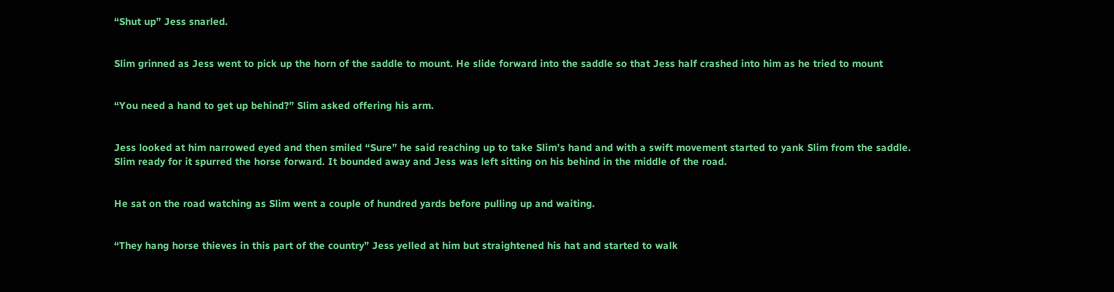“Shut up” Jess snarled.


Slim grinned as Jess went to pick up the horn of the saddle to mount. He slide forward into the saddle so that Jess half crashed into him as he tried to mount


“You need a hand to get up behind?” Slim asked offering his arm.


Jess looked at him narrowed eyed and then smiled “Sure” he said reaching up to take Slim’s hand and with a swift movement started to yank Slim from the saddle. Slim ready for it spurred the horse forward. It bounded away and Jess was left sitting on his behind in the middle of the road.


He sat on the road watching as Slim went a couple of hundred yards before pulling up and waiting.


“They hang horse thieves in this part of the country” Jess yelled at him but straightened his hat and started to walk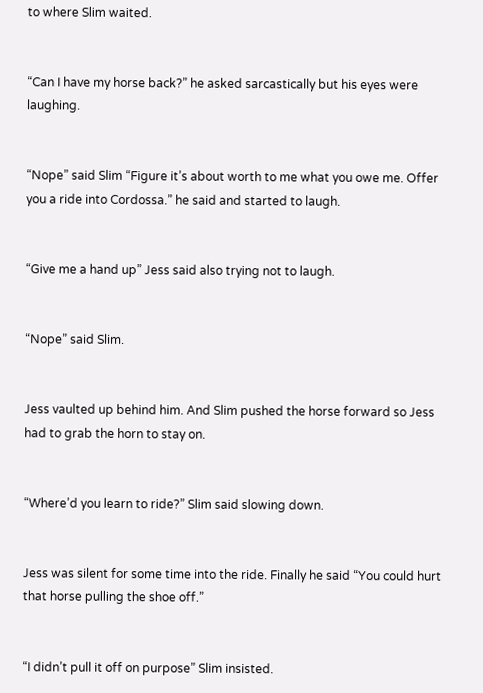to where Slim waited.


“Can I have my horse back?” he asked sarcastically but his eyes were laughing.


“Nope” said Slim “Figure it’s about worth to me what you owe me. Offer you a ride into Cordossa.” he said and started to laugh.


“Give me a hand up” Jess said also trying not to laugh.


“Nope” said Slim.


Jess vaulted up behind him. And Slim pushed the horse forward so Jess had to grab the horn to stay on.


“Where’d you learn to ride?” Slim said slowing down.


Jess was silent for some time into the ride. Finally he said “You could hurt that horse pulling the shoe off.”


“I didn’t pull it off on purpose” Slim insisted.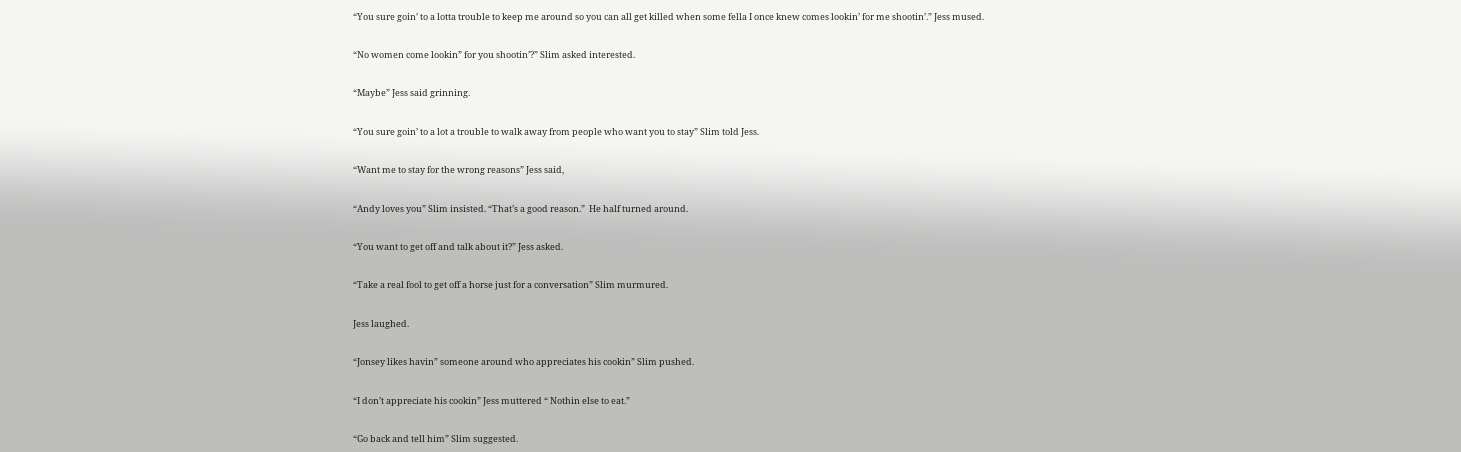“You sure goin’ to a lotta trouble to keep me around so you can all get killed when some fella I once knew comes lookin’ for me shootin’.” Jess mused.


“No women come lookin” for you shootin’?” Slim asked interested.


“Maybe” Jess said grinning.


“You sure goin’ to a lot a trouble to walk away from people who want you to stay” Slim told Jess.


“Want me to stay for the wrong reasons” Jess said,


“Andy loves you” Slim insisted. “That’s a good reason.”  He half turned around.


“You want to get off and talk about it?” Jess asked.


“Take a real fool to get off a horse just for a conversation” Slim murmured.


Jess laughed.


“Jonsey likes havin” someone around who appreciates his cookin” Slim pushed.


“I don’t appreciate his cookin” Jess muttered “ Nothin else to eat.”


“Go back and tell him” Slim suggested.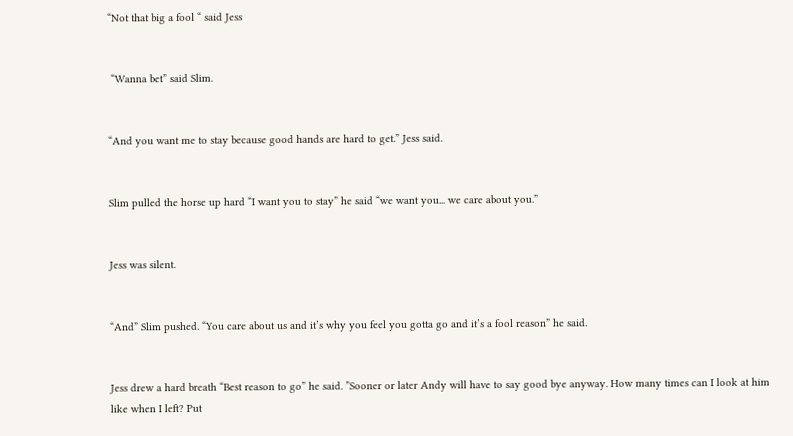“Not that big a fool “ said Jess


 “Wanna bet” said Slim.


“And you want me to stay because good hands are hard to get.” Jess said.


Slim pulled the horse up hard “I want you to stay” he said “we want you... we care about you.”


Jess was silent.


“And” Slim pushed. “You care about us and it’s why you feel you gotta go and it’s a fool reason” he said.


Jess drew a hard breath “Best reason to go” he said. ”Sooner or later Andy will have to say good bye anyway. How many times can I look at him like when I left? Put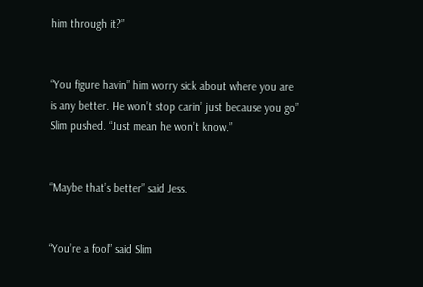him through it?”


“You figure havin” him worry sick about where you are is any better. He won’t stop carin’ just because you go” Slim pushed. “Just mean he won’t know.”


“Maybe that’s better” said Jess.


“You’re a fool” said Slim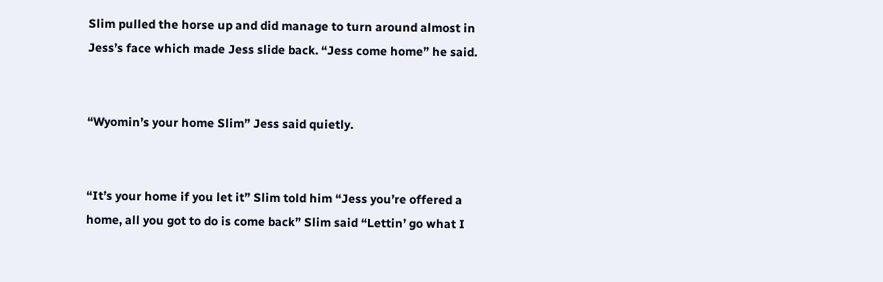Slim pulled the horse up and did manage to turn around almost in Jess’s face which made Jess slide back. “Jess come home” he said.


“Wyomin’s your home Slim” Jess said quietly.


“It’s your home if you let it” Slim told him “Jess you’re offered a home, all you got to do is come back” Slim said “Lettin’ go what I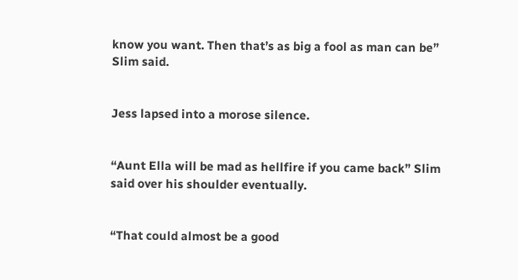know you want. Then that’s as big a fool as man can be” Slim said.


Jess lapsed into a morose silence.


“Aunt Ella will be mad as hellfire if you came back” Slim said over his shoulder eventually.


“That could almost be a good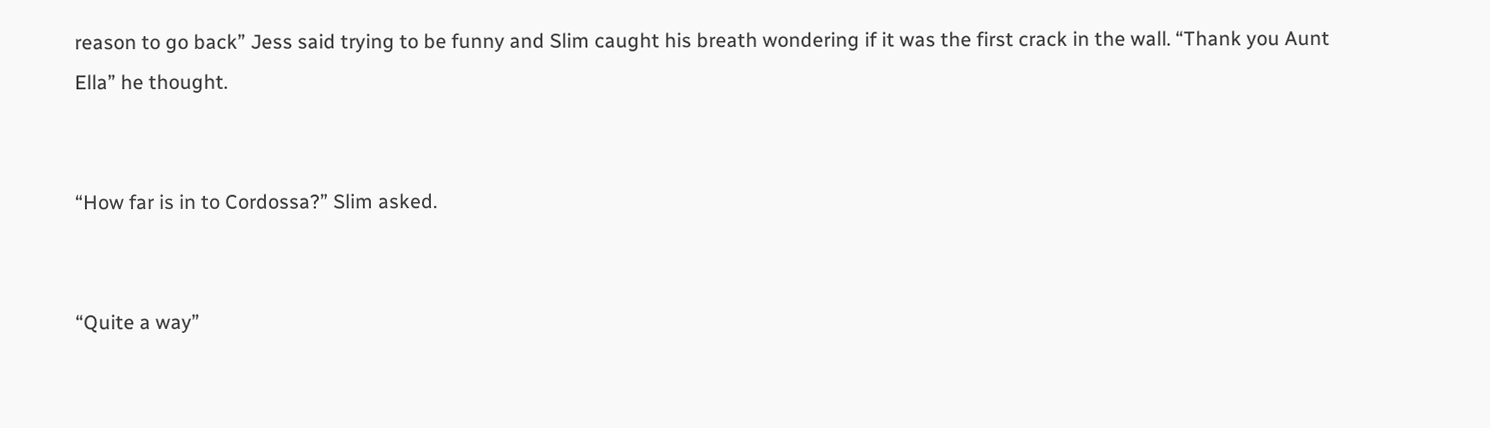reason to go back” Jess said trying to be funny and Slim caught his breath wondering if it was the first crack in the wall. “Thank you Aunt Ella” he thought.


“How far is in to Cordossa?” Slim asked.


“Quite a way”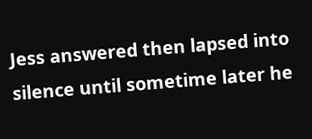Jess answered then lapsed into silence until sometime later he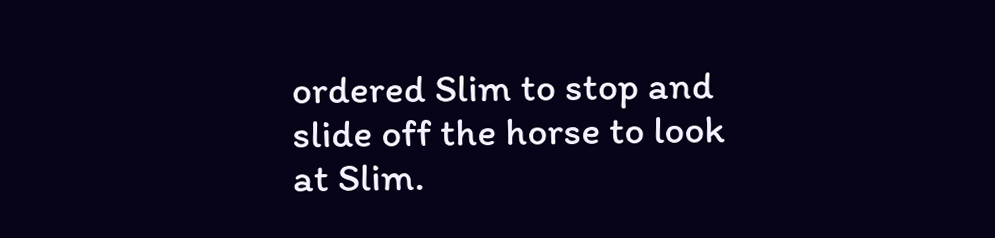ordered Slim to stop and slide off the horse to look at Slim.